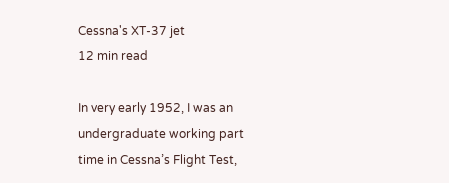Cessna's XT-37 jet
12 min read

In very early 1952, I was an undergraduate working part time in Cessna’s Flight Test,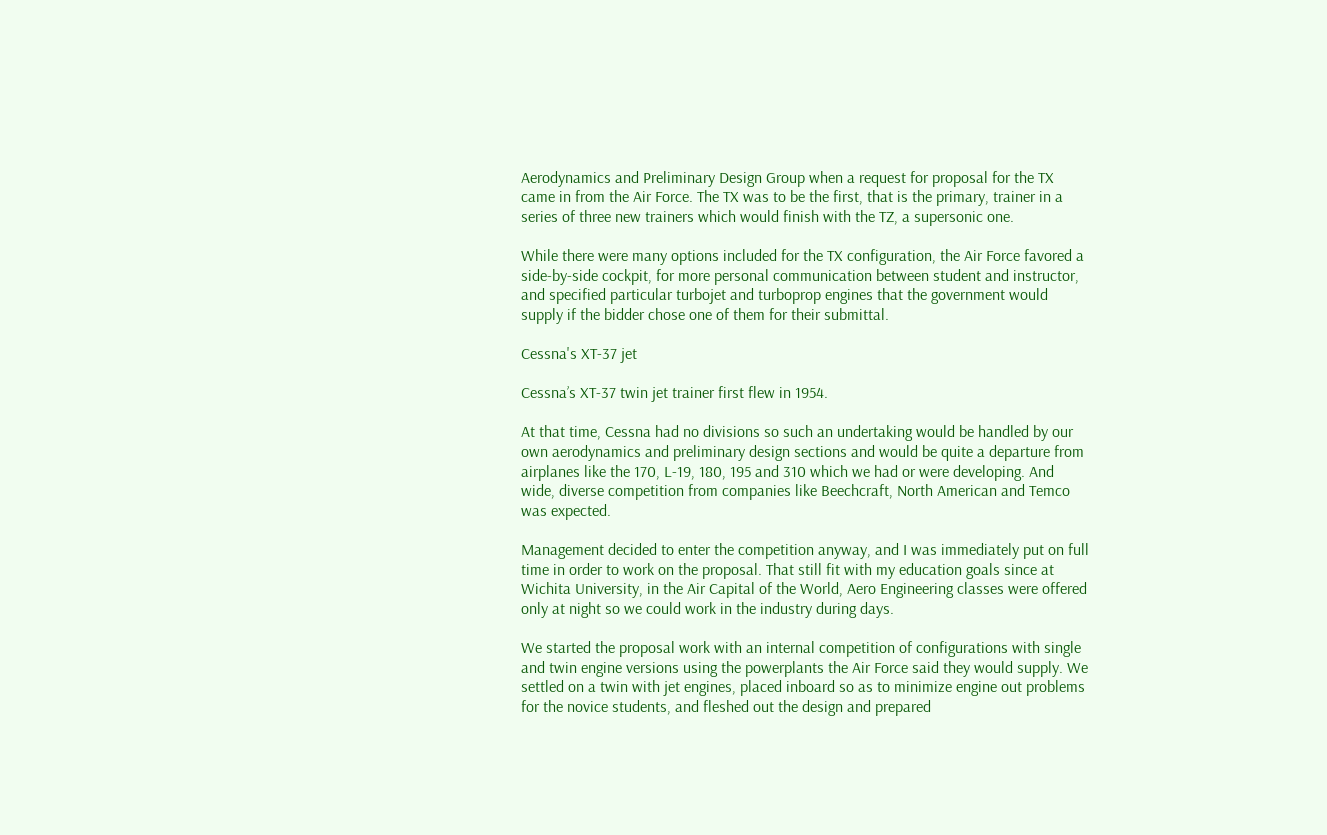Aerodynamics and Preliminary Design Group when a request for proposal for the TX came in from the Air Force. The TX was to be the first, that is the primary, trainer in a series of three new trainers which would finish with the TZ, a supersonic one.

While there were many options included for the TX configuration, the Air Force favored a side-by-side cockpit, for more personal communication between student and instructor, and specified particular turbojet and turboprop engines that the government would supply if the bidder chose one of them for their submittal.

Cessna's XT-37 jet

Cessna’s XT-37 twin jet trainer first flew in 1954.

At that time, Cessna had no divisions so such an undertaking would be handled by our own aerodynamics and preliminary design sections and would be quite a departure from airplanes like the 170, L-19, 180, 195 and 310 which we had or were developing. And wide, diverse competition from companies like Beechcraft, North American and Temco was expected.

Management decided to enter the competition anyway, and I was immediately put on full time in order to work on the proposal. That still fit with my education goals since at Wichita University, in the Air Capital of the World, Aero Engineering classes were offered only at night so we could work in the industry during days.

We started the proposal work with an internal competition of configurations with single and twin engine versions using the powerplants the Air Force said they would supply. We settled on a twin with jet engines, placed inboard so as to minimize engine out problems for the novice students, and fleshed out the design and prepared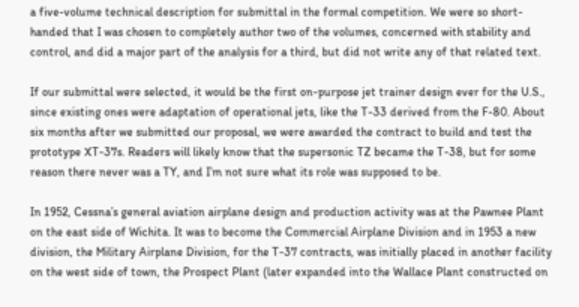a five-volume technical description for submittal in the formal competition. We were so short-handed that I was chosen to completely author two of the volumes, concerned with stability and control, and did a major part of the analysis for a third, but did not write any of that related text.

If our submittal were selected, it would be the first on-purpose jet trainer design ever for the U.S., since existing ones were adaptation of operational jets, like the T-33 derived from the F-80. About six months after we submitted our proposal, we were awarded the contract to build and test the prototype XT-37s. Readers will likely know that the supersonic TZ became the T-38, but for some reason there never was a TY, and I’m not sure what its role was supposed to be.

In 1952, Cessna’s general aviation airplane design and production activity was at the Pawnee Plant on the east side of Wichita. It was to become the Commercial Airplane Division and in 1953 a new division, the Military Airplane Division, for the T-37 contracts, was initially placed in another facility on the west side of town, the Prospect Plant (later expanded into the Wallace Plant constructed on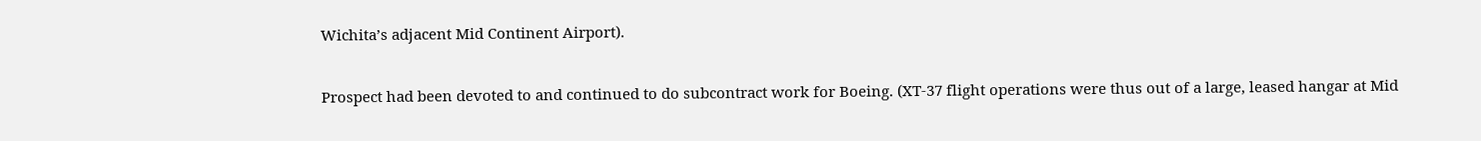Wichita’s adjacent Mid Continent Airport).

Prospect had been devoted to and continued to do subcontract work for Boeing. (XT-37 flight operations were thus out of a large, leased hangar at Mid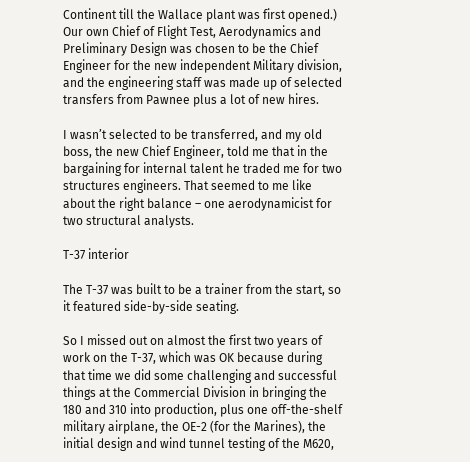Continent till the Wallace plant was first opened.) Our own Chief of Flight Test, Aerodynamics and Preliminary Design was chosen to be the Chief Engineer for the new independent Military division, and the engineering staff was made up of selected transfers from Pawnee plus a lot of new hires.

I wasn’t selected to be transferred, and my old boss, the new Chief Engineer, told me that in the bargaining for internal talent he traded me for two structures engineers. That seemed to me like about the right balance – one aerodynamicist for two structural analysts.

T-37 interior

The T-37 was built to be a trainer from the start, so it featured side-by-side seating.

So I missed out on almost the first two years of work on the T-37, which was OK because during that time we did some challenging and successful things at the Commercial Division in bringing the 180 and 310 into production, plus one off-the-shelf military airplane, the OE-2 (for the Marines), the initial design and wind tunnel testing of the M620,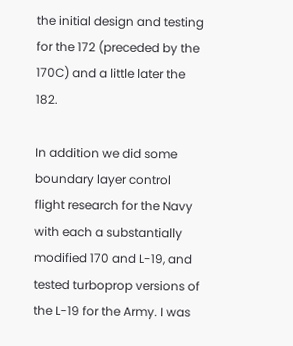the initial design and testing for the 172 (preceded by the 170C) and a little later the 182.

In addition we did some boundary layer control flight research for the Navy with each a substantially modified 170 and L-19, and tested turboprop versions of the L-19 for the Army. I was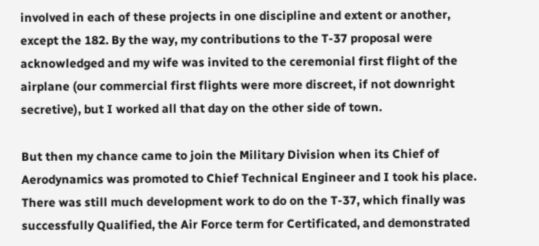involved in each of these projects in one discipline and extent or another, except the 182. By the way, my contributions to the T-37 proposal were acknowledged and my wife was invited to the ceremonial first flight of the airplane (our commercial first flights were more discreet, if not downright secretive), but I worked all that day on the other side of town.

But then my chance came to join the Military Division when its Chief of Aerodynamics was promoted to Chief Technical Engineer and I took his place. There was still much development work to do on the T-37, which finally was successfully Qualified, the Air Force term for Certificated, and demonstrated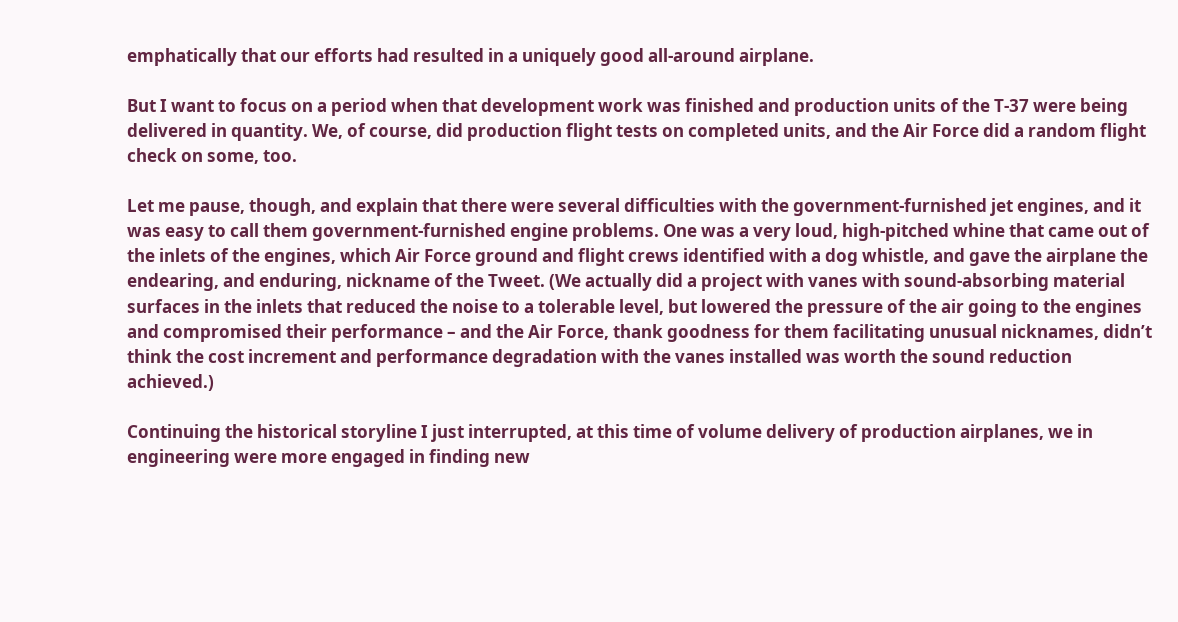emphatically that our efforts had resulted in a uniquely good all-around airplane.

But I want to focus on a period when that development work was finished and production units of the T-37 were being delivered in quantity. We, of course, did production flight tests on completed units, and the Air Force did a random flight check on some, too.

Let me pause, though, and explain that there were several difficulties with the government-furnished jet engines, and it was easy to call them government-furnished engine problems. One was a very loud, high-pitched whine that came out of the inlets of the engines, which Air Force ground and flight crews identified with a dog whistle, and gave the airplane the endearing, and enduring, nickname of the Tweet. (We actually did a project with vanes with sound-absorbing material surfaces in the inlets that reduced the noise to a tolerable level, but lowered the pressure of the air going to the engines and compromised their performance – and the Air Force, thank goodness for them facilitating unusual nicknames, didn’t think the cost increment and performance degradation with the vanes installed was worth the sound reduction achieved.)

Continuing the historical storyline I just interrupted, at this time of volume delivery of production airplanes, we in engineering were more engaged in finding new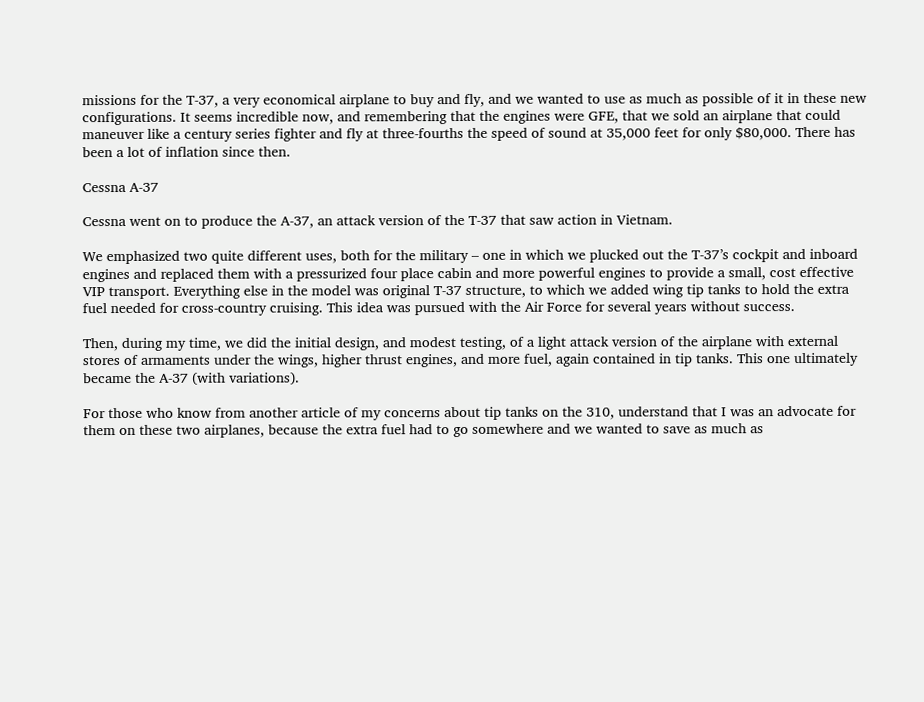missions for the T-37, a very economical airplane to buy and fly, and we wanted to use as much as possible of it in these new configurations. It seems incredible now, and remembering that the engines were GFE, that we sold an airplane that could maneuver like a century series fighter and fly at three-fourths the speed of sound at 35,000 feet for only $80,000. There has been a lot of inflation since then.

Cessna A-37

Cessna went on to produce the A-37, an attack version of the T-37 that saw action in Vietnam.

We emphasized two quite different uses, both for the military – one in which we plucked out the T-37’s cockpit and inboard engines and replaced them with a pressurized four place cabin and more powerful engines to provide a small, cost effective VIP transport. Everything else in the model was original T-37 structure, to which we added wing tip tanks to hold the extra fuel needed for cross-country cruising. This idea was pursued with the Air Force for several years without success.

Then, during my time, we did the initial design, and modest testing, of a light attack version of the airplane with external stores of armaments under the wings, higher thrust engines, and more fuel, again contained in tip tanks. This one ultimately became the A-37 (with variations).

For those who know from another article of my concerns about tip tanks on the 310, understand that I was an advocate for them on these two airplanes, because the extra fuel had to go somewhere and we wanted to save as much as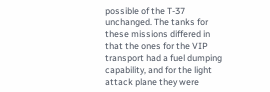possible of the T-37 unchanged. The tanks for these missions differed in that the ones for the VIP transport had a fuel dumping capability, and for the light attack plane they were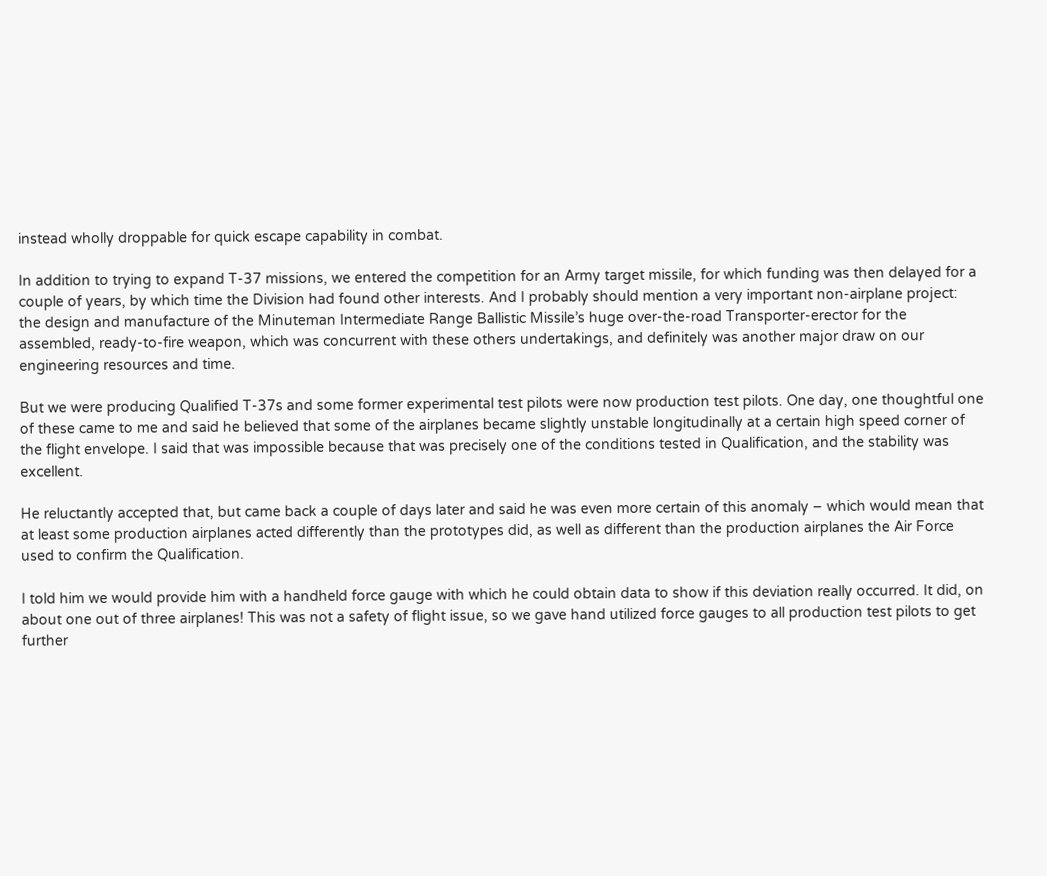instead wholly droppable for quick escape capability in combat.

In addition to trying to expand T-37 missions, we entered the competition for an Army target missile, for which funding was then delayed for a couple of years, by which time the Division had found other interests. And I probably should mention a very important non-airplane project: the design and manufacture of the Minuteman Intermediate Range Ballistic Missile’s huge over-the-road Transporter-erector for the assembled, ready-to-fire weapon, which was concurrent with these others undertakings, and definitely was another major draw on our engineering resources and time.

But we were producing Qualified T-37s and some former experimental test pilots were now production test pilots. One day, one thoughtful one of these came to me and said he believed that some of the airplanes became slightly unstable longitudinally at a certain high speed corner of the flight envelope. I said that was impossible because that was precisely one of the conditions tested in Qualification, and the stability was excellent.

He reluctantly accepted that, but came back a couple of days later and said he was even more certain of this anomaly – which would mean that at least some production airplanes acted differently than the prototypes did, as well as different than the production airplanes the Air Force used to confirm the Qualification.

I told him we would provide him with a handheld force gauge with which he could obtain data to show if this deviation really occurred. It did, on about one out of three airplanes! This was not a safety of flight issue, so we gave hand utilized force gauges to all production test pilots to get further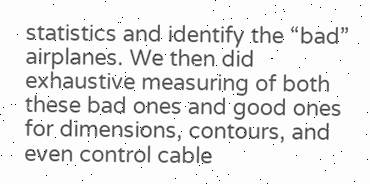statistics and identify the “bad” airplanes. We then did exhaustive measuring of both these bad ones and good ones for dimensions, contours, and even control cable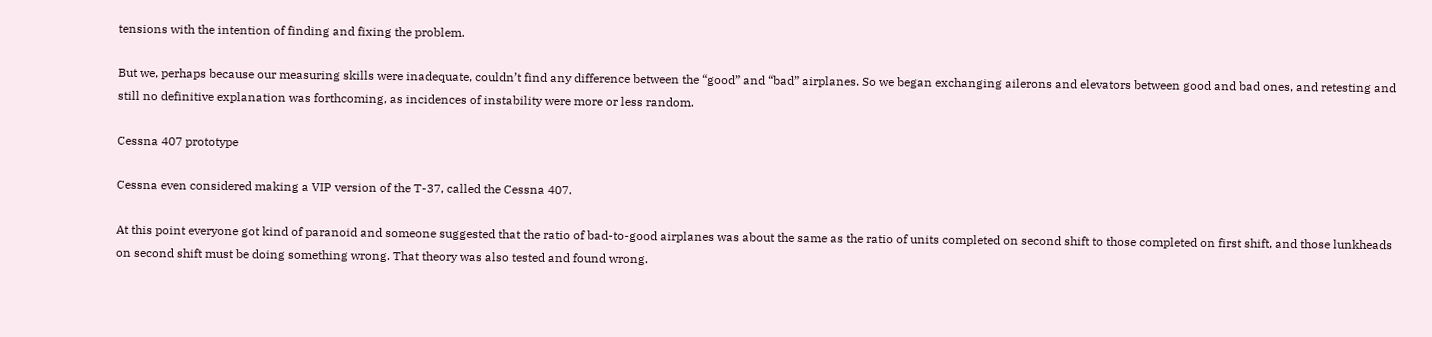tensions with the intention of finding and fixing the problem.

But we, perhaps because our measuring skills were inadequate, couldn’t find any difference between the “good” and “bad” airplanes. So we began exchanging ailerons and elevators between good and bad ones, and retesting and still no definitive explanation was forthcoming, as incidences of instability were more or less random.

Cessna 407 prototype

Cessna even considered making a VIP version of the T-37, called the Cessna 407.

At this point everyone got kind of paranoid and someone suggested that the ratio of bad-to-good airplanes was about the same as the ratio of units completed on second shift to those completed on first shift, and those lunkheads on second shift must be doing something wrong. That theory was also tested and found wrong.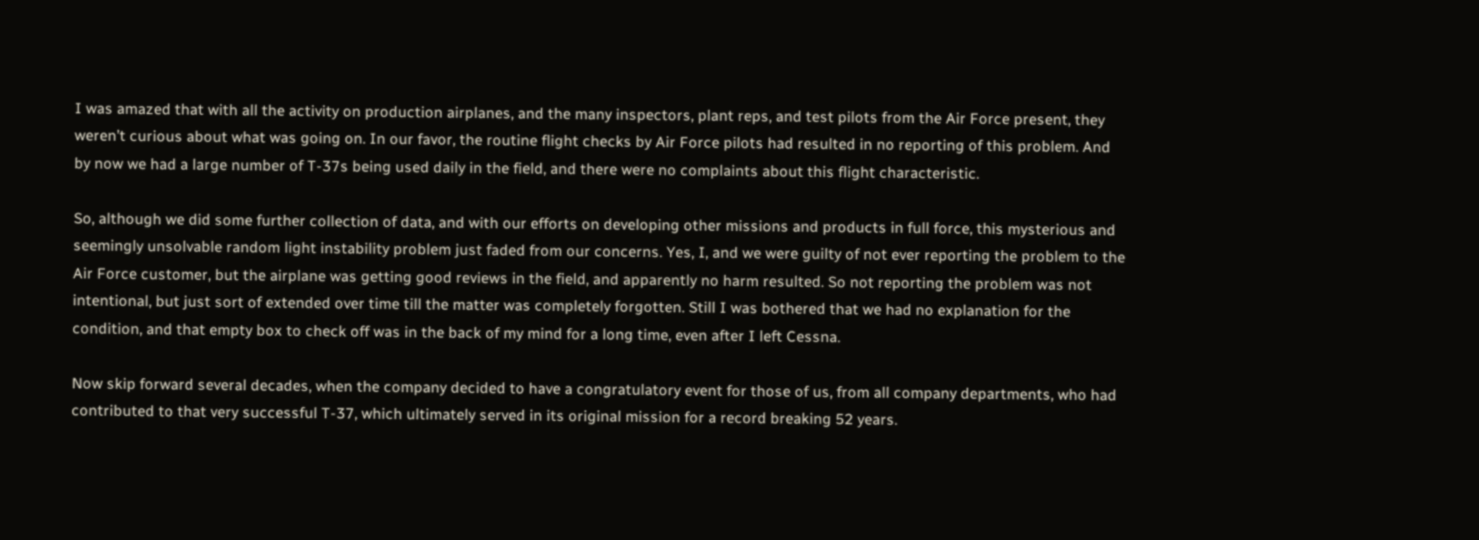I was amazed that with all the activity on production airplanes, and the many inspectors, plant reps, and test pilots from the Air Force present, they weren’t curious about what was going on. In our favor, the routine flight checks by Air Force pilots had resulted in no reporting of this problem. And by now we had a large number of T-37s being used daily in the field, and there were no complaints about this flight characteristic.

So, although we did some further collection of data, and with our efforts on developing other missions and products in full force, this mysterious and seemingly unsolvable random light instability problem just faded from our concerns. Yes, I, and we were guilty of not ever reporting the problem to the Air Force customer, but the airplane was getting good reviews in the field, and apparently no harm resulted. So not reporting the problem was not intentional, but just sort of extended over time till the matter was completely forgotten. Still I was bothered that we had no explanation for the condition, and that empty box to check off was in the back of my mind for a long time, even after I left Cessna.

Now skip forward several decades, when the company decided to have a congratulatory event for those of us, from all company departments, who had contributed to that very successful T-37, which ultimately served in its original mission for a record breaking 52 years.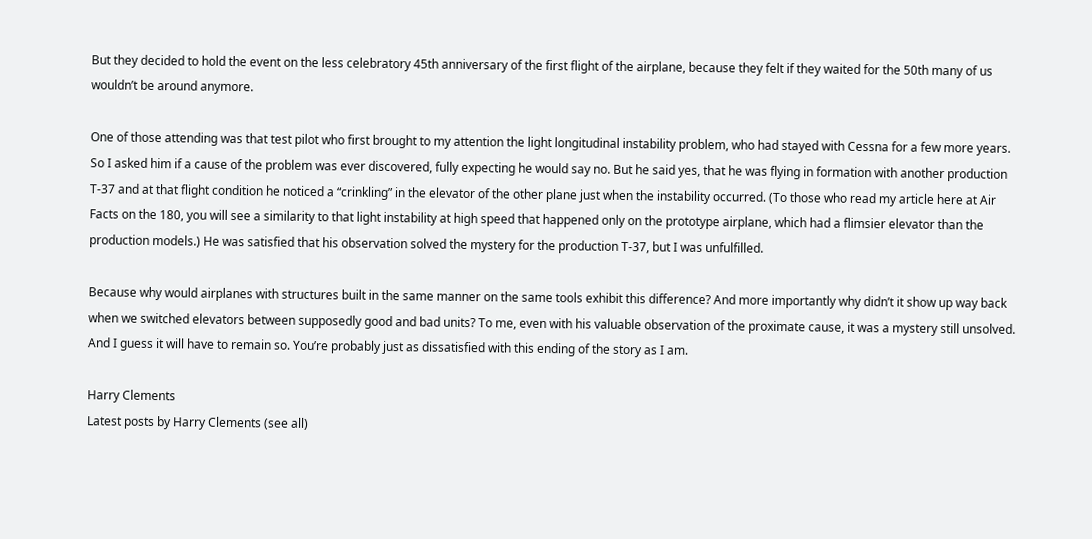But they decided to hold the event on the less celebratory 45th anniversary of the first flight of the airplane, because they felt if they waited for the 50th many of us wouldn’t be around anymore.

One of those attending was that test pilot who first brought to my attention the light longitudinal instability problem, who had stayed with Cessna for a few more years. So I asked him if a cause of the problem was ever discovered, fully expecting he would say no. But he said yes, that he was flying in formation with another production T-37 and at that flight condition he noticed a “crinkling” in the elevator of the other plane just when the instability occurred. (To those who read my article here at Air Facts on the 180, you will see a similarity to that light instability at high speed that happened only on the prototype airplane, which had a flimsier elevator than the production models.) He was satisfied that his observation solved the mystery for the production T-37, but I was unfulfilled.

Because why would airplanes with structures built in the same manner on the same tools exhibit this difference? And more importantly why didn’t it show up way back when we switched elevators between supposedly good and bad units? To me, even with his valuable observation of the proximate cause, it was a mystery still unsolved. And I guess it will have to remain so. You’re probably just as dissatisfied with this ending of the story as I am.

Harry Clements
Latest posts by Harry Clements (see all)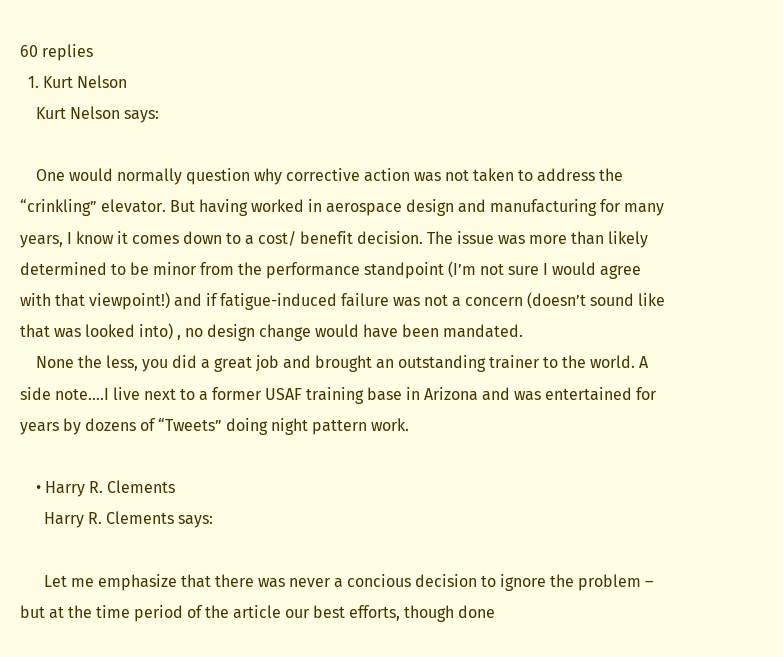60 replies
  1. Kurt Nelson
    Kurt Nelson says:

    One would normally question why corrective action was not taken to address the “crinkling” elevator. But having worked in aerospace design and manufacturing for many years, I know it comes down to a cost/ benefit decision. The issue was more than likely determined to be minor from the performance standpoint (I’m not sure I would agree with that viewpoint!) and if fatigue-induced failure was not a concern (doesn’t sound like that was looked into) , no design change would have been mandated.
    None the less, you did a great job and brought an outstanding trainer to the world. A side note….I live next to a former USAF training base in Arizona and was entertained for years by dozens of “Tweets” doing night pattern work.

    • Harry R. Clements
      Harry R. Clements says:

      Let me emphasize that there was never a concious decision to ignore the problem – but at the time period of the article our best efforts, though done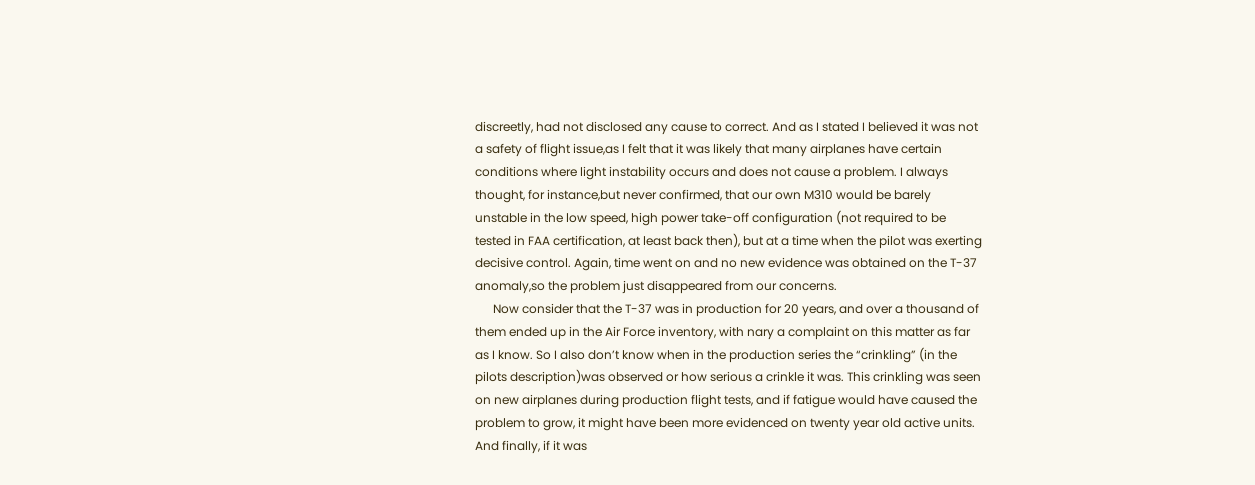discreetly, had not disclosed any cause to correct. And as I stated I believed it was not a safety of flight issue,as I felt that it was likely that many airplanes have certain conditions where light instability occurs and does not cause a problem. I always thought, for instance,but never confirmed, that our own M310 would be barely unstable in the low speed, high power take-off configuration (not required to be tested in FAA certification, at least back then), but at a time when the pilot was exerting decisive control. Again, time went on and no new evidence was obtained on the T-37 anomaly,so the problem just disappeared from our concerns.
      Now consider that the T-37 was in production for 20 years, and over a thousand of them ended up in the Air Force inventory, with nary a complaint on this matter as far as I know. So I also don’t know when in the production series the “crinkling” (in the pilots description)was observed or how serious a crinkle it was. This crinkling was seen on new airplanes during production flight tests, and if fatigue would have caused the problem to grow, it might have been more evidenced on twenty year old active units. And finally, if it was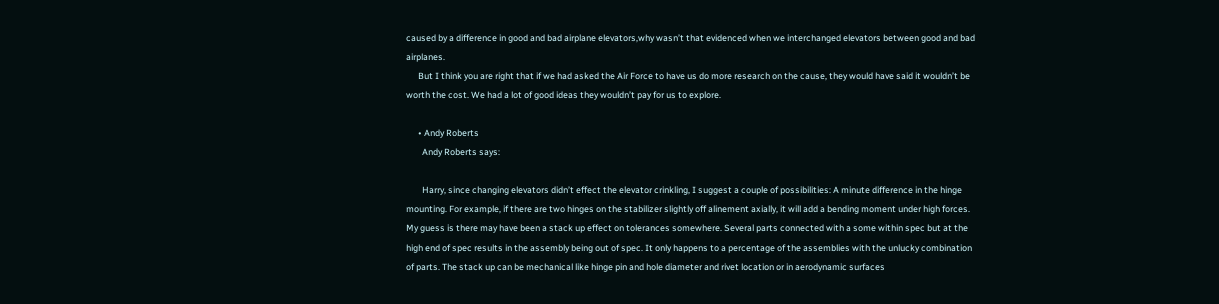caused by a difference in good and bad airplane elevators,why wasn’t that evidenced when we interchanged elevators between good and bad airplanes.
      But I think you are right that if we had asked the Air Force to have us do more research on the cause, they would have said it wouldn’t be worth the cost. We had a lot of good ideas they wouldn’t pay for us to explore.

      • Andy Roberts
        Andy Roberts says:

        Harry, since changing elevators didn’t effect the elevator crinkling, I suggest a couple of possibilities: A minute difference in the hinge mounting. For example, if there are two hinges on the stabilizer slightly off alinement axially, it will add a bending moment under high forces. My guess is there may have been a stack up effect on tolerances somewhere. Several parts connected with a some within spec but at the high end of spec results in the assembly being out of spec. It only happens to a percentage of the assemblies with the unlucky combination of parts. The stack up can be mechanical like hinge pin and hole diameter and rivet location or in aerodynamic surfaces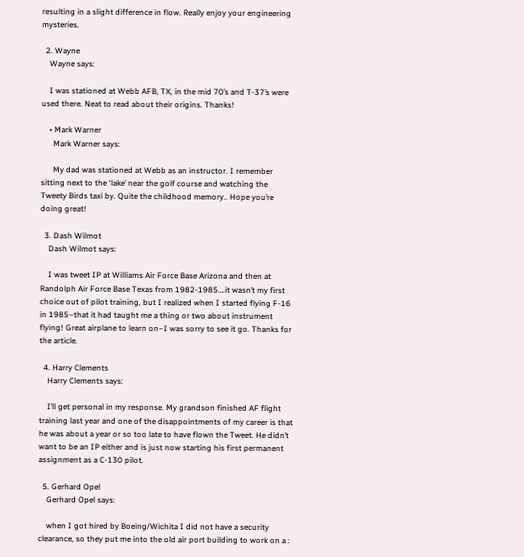resulting in a slight difference in flow. Really enjoy your engineering mysteries.

  2. Wayne
    Wayne says:

    I was stationed at Webb AFB, TX, in the mid 70’s and T-37’s were used there. Neat to read about their origins. Thanks!

    • Mark Warner
      Mark Warner says:

      My dad was stationed at Webb as an instructor. I remember sitting next to the ‘lake’ near the golf course and watching the Tweety Birds taxi by. Quite the childhood memory.. Hope you’re doing great!

  3. Dash Wilmot
    Dash Wilmot says:

    I was tweet IP at Williams Air Force Base Arizona and then at Randolph Air Force Base Texas from 1982-1985….it wasn’t my first choice out of pilot training, but I realized when I started flying F-16 in 1985–that it had taught me a thing or two about instrument flying! Great airplane to learn on–I was sorry to see it go. Thanks for the article.

  4. Harry Clements
    Harry Clements says:

    I’ll get personal in my response. My grandson finished AF flight training last year and one of the disappointments of my career is that he was about a year or so too late to have flown the Tweet. He didn’t want to be an IP either and is just now starting his first permanent assignment as a C-130 pilot.

  5. Gerhard Opel
    Gerhard Opel says:

    when I got hired by Boeing/Wichita I did not have a security clearance, so they put me into the old air port building to work on a :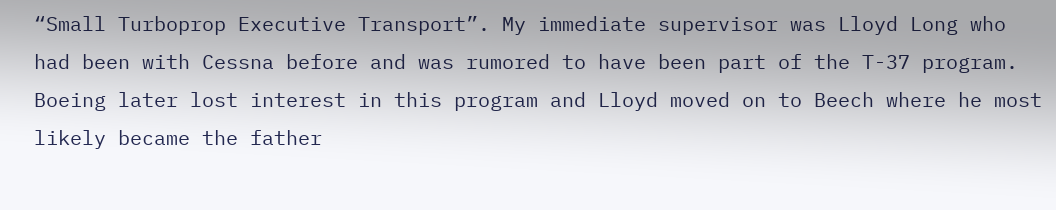“Small Turboprop Executive Transport”. My immediate supervisor was Lloyd Long who had been with Cessna before and was rumored to have been part of the T-37 program. Boeing later lost interest in this program and Lloyd moved on to Beech where he most likely became the father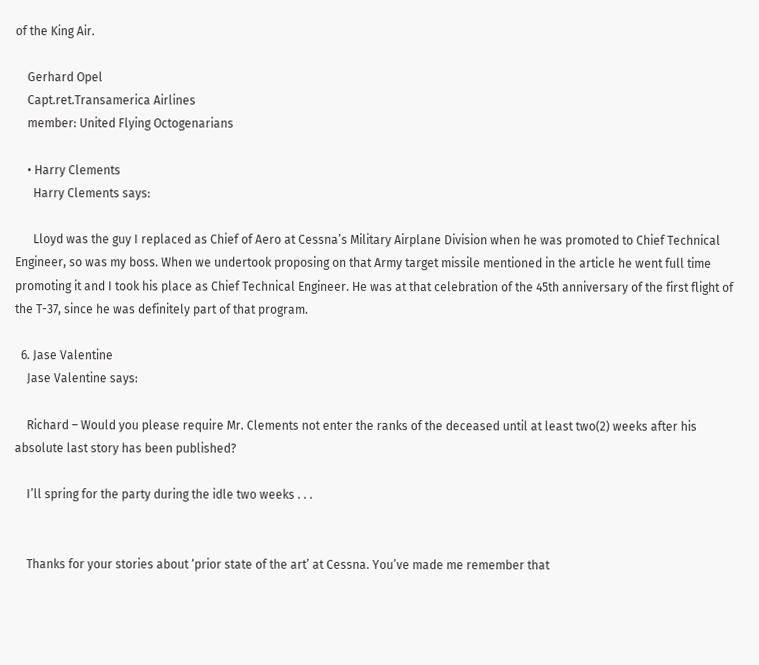of the King Air.

    Gerhard Opel
    Capt.ret.Transamerica Airlines
    member: United Flying Octogenarians

    • Harry Clements
      Harry Clements says:

      Lloyd was the guy I replaced as Chief of Aero at Cessna’s Military Airplane Division when he was promoted to Chief Technical Engineer, so was my boss. When we undertook proposing on that Army target missile mentioned in the article he went full time promoting it and I took his place as Chief Technical Engineer. He was at that celebration of the 45th anniversary of the first flight of the T-37, since he was definitely part of that program.

  6. Jase Valentine
    Jase Valentine says:

    Richard – Would you please require Mr. Clements not enter the ranks of the deceased until at least two(2) weeks after his absolute last story has been published?

    I’ll spring for the party during the idle two weeks . . .


    Thanks for your stories about ‘prior state of the art’ at Cessna. You’ve made me remember that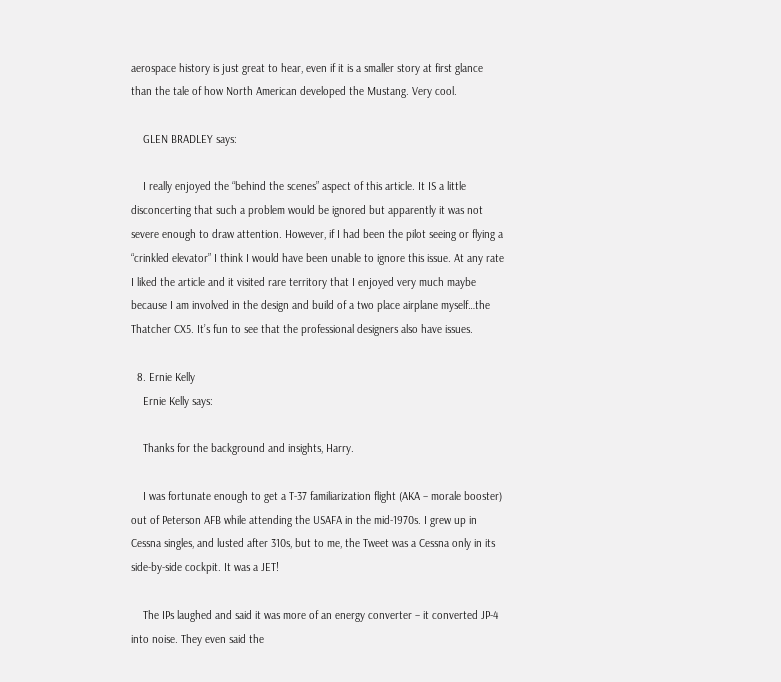aerospace history is just great to hear, even if it is a smaller story at first glance than the tale of how North American developed the Mustang. Very cool.

    GLEN BRADLEY says:

    I really enjoyed the “behind the scenes” aspect of this article. It IS a little disconcerting that such a problem would be ignored but apparently it was not severe enough to draw attention. However, if I had been the pilot seeing or flying a “crinkled elevator” I think I would have been unable to ignore this issue. At any rate I liked the article and it visited rare territory that I enjoyed very much maybe because I am involved in the design and build of a two place airplane myself…the Thatcher CX5. It’s fun to see that the professional designers also have issues.

  8. Ernie Kelly
    Ernie Kelly says:

    Thanks for the background and insights, Harry.

    I was fortunate enough to get a T-37 familiarization flight (AKA – morale booster) out of Peterson AFB while attending the USAFA in the mid-1970s. I grew up in Cessna singles, and lusted after 310s, but to me, the Tweet was a Cessna only in its side-by-side cockpit. It was a JET!

    The IPs laughed and said it was more of an energy converter – it converted JP-4 into noise. They even said the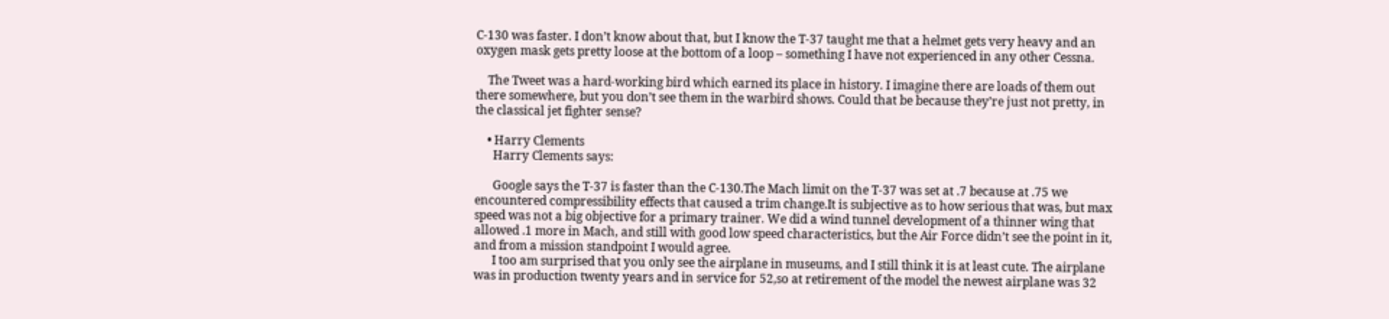C-130 was faster. I don’t know about that, but I know the T-37 taught me that a helmet gets very heavy and an oxygen mask gets pretty loose at the bottom of a loop – something I have not experienced in any other Cessna.

    The Tweet was a hard-working bird which earned its place in history. I imagine there are loads of them out there somewhere, but you don’t see them in the warbird shows. Could that be because they’re just not pretty, in the classical jet fighter sense?

    • Harry Clements
      Harry Clements says:

      Google says the T-37 is faster than the C-130.The Mach limit on the T-37 was set at .7 because at .75 we encountered compressibility effects that caused a trim change.It is subjective as to how serious that was, but max speed was not a big objective for a primary trainer. We did a wind tunnel development of a thinner wing that allowed .1 more in Mach, and still with good low speed characteristics, but the Air Force didn’t see the point in it, and from a mission standpoint I would agree.
      I too am surprised that you only see the airplane in museums, and I still think it is at least cute. The airplane was in production twenty years and in service for 52,so at retirement of the model the newest airplane was 32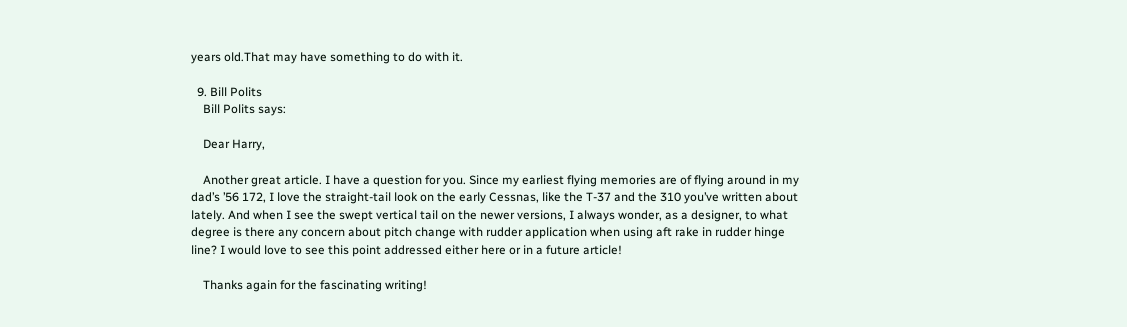years old.That may have something to do with it.

  9. Bill Polits
    Bill Polits says:

    Dear Harry,

    Another great article. I have a question for you. Since my earliest flying memories are of flying around in my dad’s ’56 172, I love the straight-tail look on the early Cessnas, like the T-37 and the 310 you’ve written about lately. And when I see the swept vertical tail on the newer versions, I always wonder, as a designer, to what degree is there any concern about pitch change with rudder application when using aft rake in rudder hinge line? I would love to see this point addressed either here or in a future article!

    Thanks again for the fascinating writing!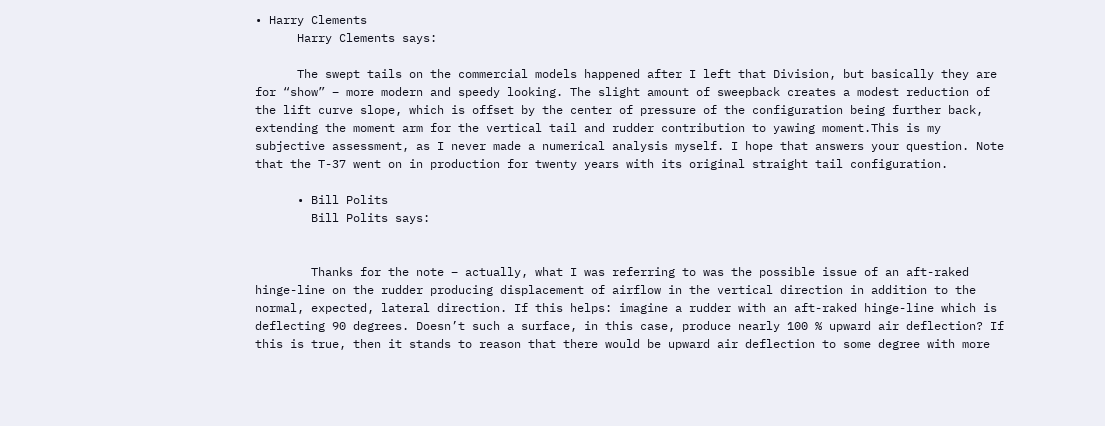• Harry Clements
      Harry Clements says:

      The swept tails on the commercial models happened after I left that Division, but basically they are for “show” – more modern and speedy looking. The slight amount of sweepback creates a modest reduction of the lift curve slope, which is offset by the center of pressure of the configuration being further back, extending the moment arm for the vertical tail and rudder contribution to yawing moment.This is my subjective assessment, as I never made a numerical analysis myself. I hope that answers your question. Note that the T-37 went on in production for twenty years with its original straight tail configuration.

      • Bill Polits
        Bill Polits says:


        Thanks for the note – actually, what I was referring to was the possible issue of an aft-raked hinge-line on the rudder producing displacement of airflow in the vertical direction in addition to the normal, expected, lateral direction. If this helps: imagine a rudder with an aft-raked hinge-line which is deflecting 90 degrees. Doesn’t such a surface, in this case, produce nearly 100 % upward air deflection? If this is true, then it stands to reason that there would be upward air deflection to some degree with more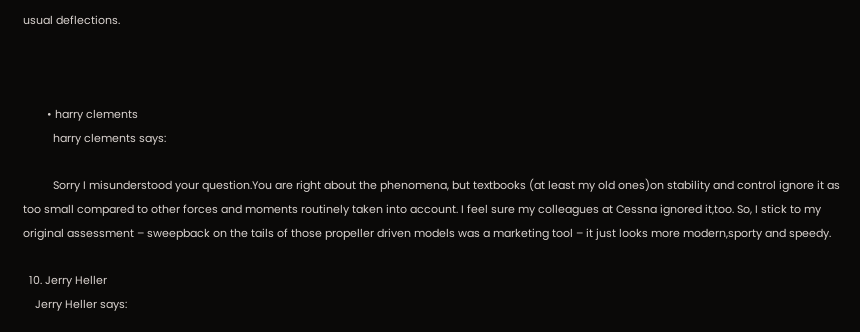usual deflections.



        • harry clements
          harry clements says:

          Sorry I misunderstood your question.You are right about the phenomena, but textbooks (at least my old ones)on stability and control ignore it as too small compared to other forces and moments routinely taken into account. I feel sure my colleagues at Cessna ignored it,too. So, I stick to my original assessment – sweepback on the tails of those propeller driven models was a marketing tool – it just looks more modern,sporty and speedy.

  10. Jerry Heller
    Jerry Heller says: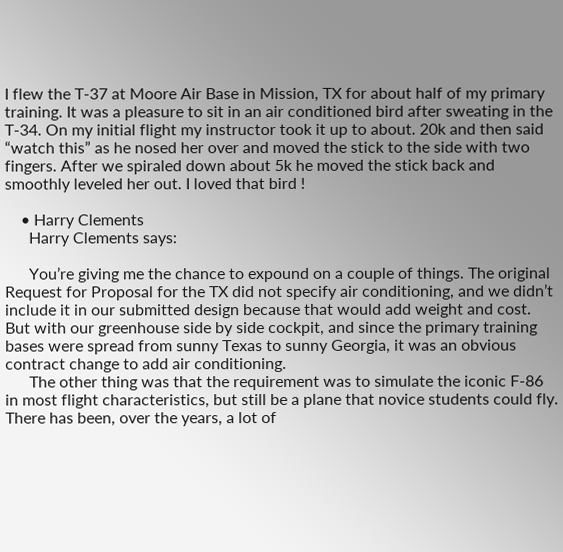I flew the T-37 at Moore Air Base in Mission, TX for about half of my primary training. It was a pleasure to sit in an air conditioned bird after sweating in the T-34. On my initial flight my instructor took it up to about. 20k and then said “watch this” as he nosed her over and moved the stick to the side with two fingers. After we spiraled down about 5k he moved the stick back and smoothly leveled her out. I loved that bird !

    • Harry Clements
      Harry Clements says:

      You’re giving me the chance to expound on a couple of things. The original Request for Proposal for the TX did not specify air conditioning, and we didn’t include it in our submitted design because that would add weight and cost. But with our greenhouse side by side cockpit, and since the primary training bases were spread from sunny Texas to sunny Georgia, it was an obvious contract change to add air conditioning.
      The other thing was that the requirement was to simulate the iconic F-86 in most flight characteristics, but still be a plane that novice students could fly. There has been, over the years, a lot of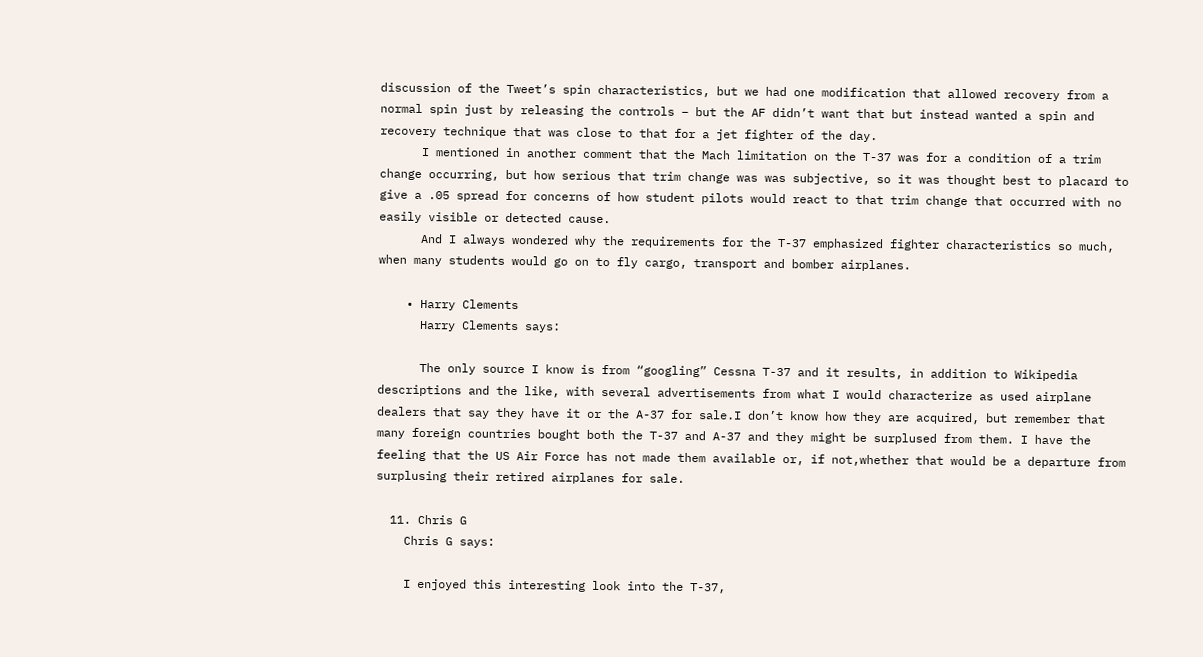discussion of the Tweet’s spin characteristics, but we had one modification that allowed recovery from a normal spin just by releasing the controls – but the AF didn’t want that but instead wanted a spin and recovery technique that was close to that for a jet fighter of the day.
      I mentioned in another comment that the Mach limitation on the T-37 was for a condition of a trim change occurring, but how serious that trim change was was subjective, so it was thought best to placard to give a .05 spread for concerns of how student pilots would react to that trim change that occurred with no easily visible or detected cause.
      And I always wondered why the requirements for the T-37 emphasized fighter characteristics so much, when many students would go on to fly cargo, transport and bomber airplanes.

    • Harry Clements
      Harry Clements says:

      The only source I know is from “googling” Cessna T-37 and it results, in addition to Wikipedia descriptions and the like, with several advertisements from what I would characterize as used airplane dealers that say they have it or the A-37 for sale.I don’t know how they are acquired, but remember that many foreign countries bought both the T-37 and A-37 and they might be surplused from them. I have the feeling that the US Air Force has not made them available or, if not,whether that would be a departure from surplusing their retired airplanes for sale.

  11. Chris G
    Chris G says:

    I enjoyed this interesting look into the T-37,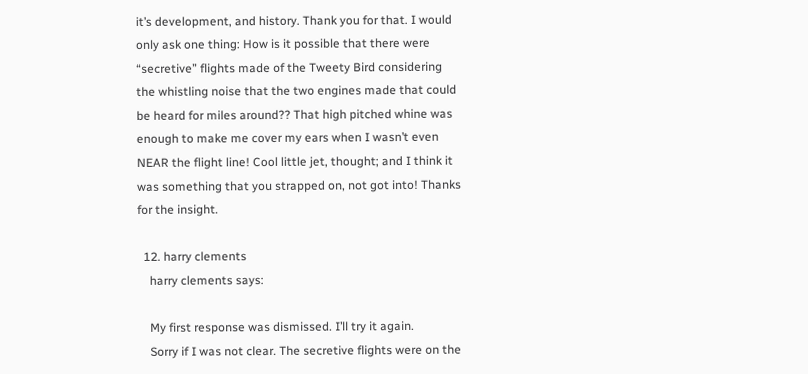it’s development, and history. Thank you for that. I would only ask one thing: How is it possible that there were “secretive” flights made of the Tweety Bird considering the whistling noise that the two engines made that could be heard for miles around?? That high pitched whine was enough to make me cover my ears when I wasn’t even NEAR the flight line! Cool little jet, thought; and I think it was something that you strapped on, not got into! Thanks for the insight.

  12. harry clements
    harry clements says:

    My first response was dismissed. I’ll try it again.
    Sorry if I was not clear. The secretive flights were on the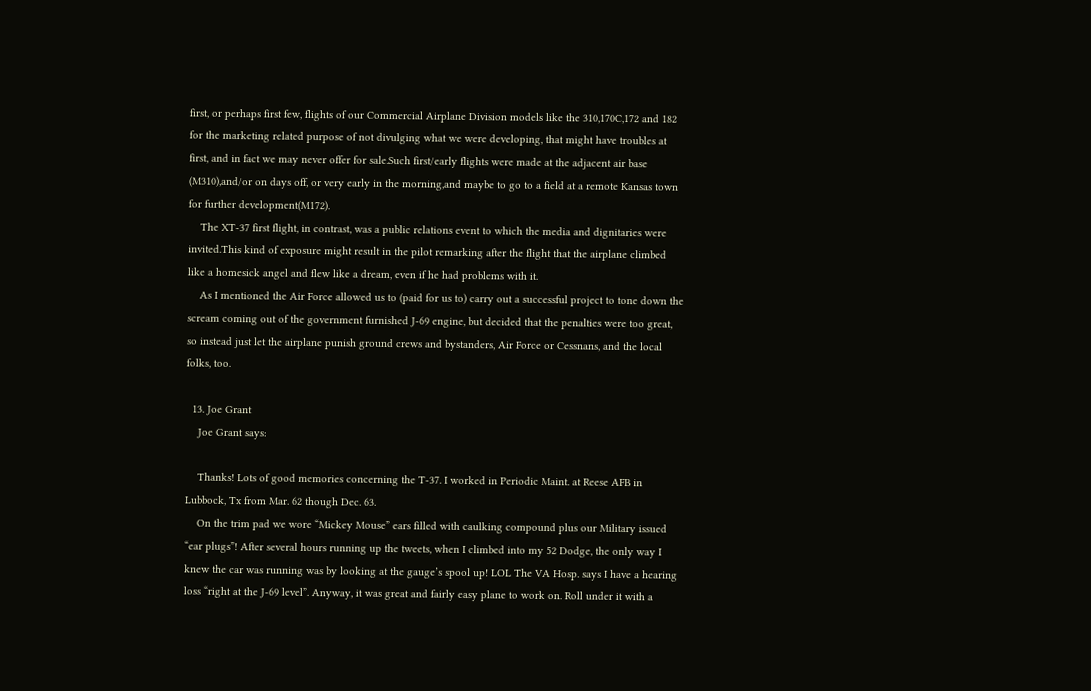first, or perhaps first few, flights of our Commercial Airplane Division models like the 310,170C,172 and 182 for the marketing related purpose of not divulging what we were developing, that might have troubles at first, and in fact we may never offer for sale.Such first/early flights were made at the adjacent air base (M310),and/or on days off, or very early in the morning,and maybe to go to a field at a remote Kansas town for further development(M172).
    The XT-37 first flight, in contrast, was a public relations event to which the media and dignitaries were invited.This kind of exposure might result in the pilot remarking after the flight that the airplane climbed like a homesick angel and flew like a dream, even if he had problems with it.
    As I mentioned the Air Force allowed us to (paid for us to) carry out a successful project to tone down the scream coming out of the government furnished J-69 engine, but decided that the penalties were too great, so instead just let the airplane punish ground crews and bystanders, Air Force or Cessnans, and the local folks, too.

  13. Joe Grant
    Joe Grant says:

    Thanks! Lots of good memories concerning the T-37. I worked in Periodic Maint. at Reese AFB in Lubbock, Tx from Mar. 62 though Dec. 63.
    On the trim pad we wore “Mickey Mouse” ears filled with caulking compound plus our Military issued “ear plugs”! After several hours running up the tweets, when I climbed into my 52 Dodge, the only way I knew the car was running was by looking at the gauge’s spool up! LOL The VA Hosp. says I have a hearing loss “right at the J-69 level”. Anyway, it was great and fairly easy plane to work on. Roll under it with a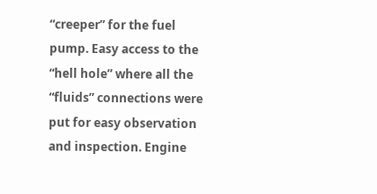“creeper” for the fuel pump. Easy access to the “hell hole” where all the “fluids” connections were put for easy observation and inspection. Engine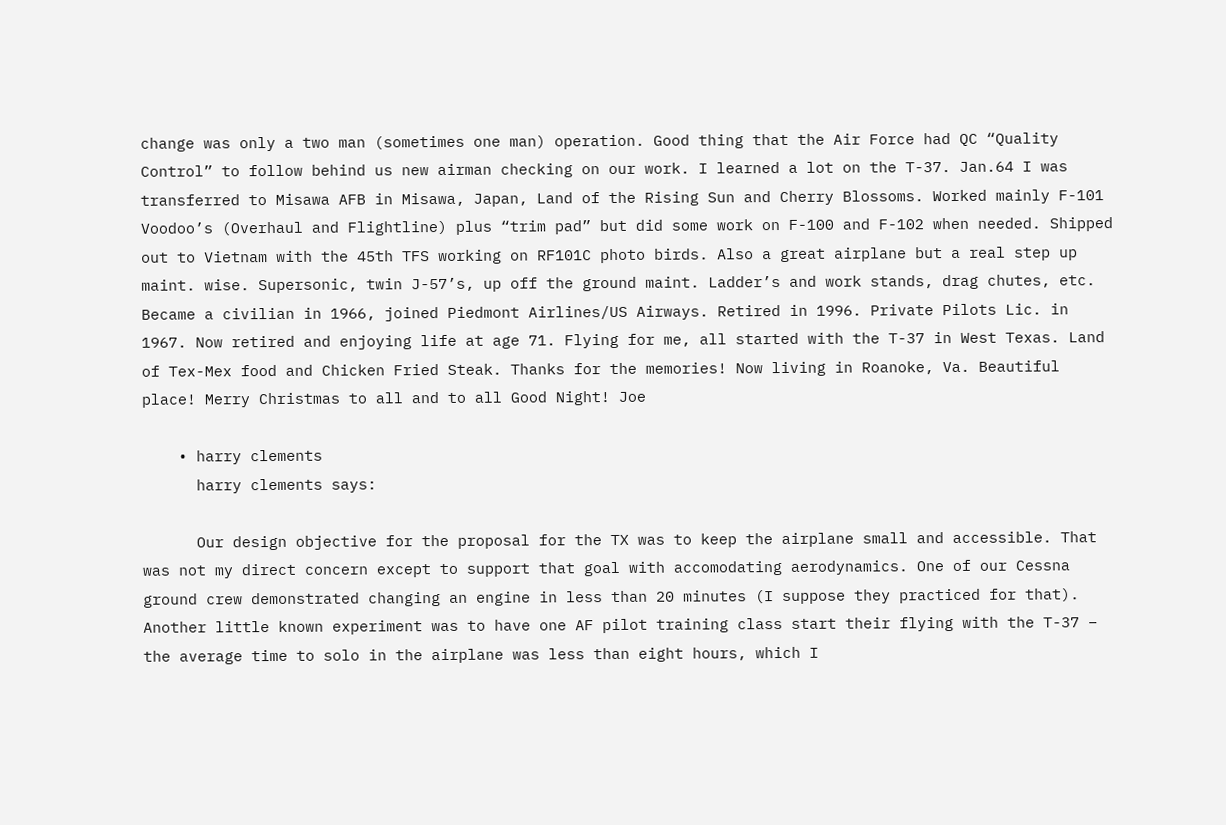change was only a two man (sometimes one man) operation. Good thing that the Air Force had QC “Quality Control” to follow behind us new airman checking on our work. I learned a lot on the T-37. Jan.64 I was transferred to Misawa AFB in Misawa, Japan, Land of the Rising Sun and Cherry Blossoms. Worked mainly F-101 Voodoo’s (Overhaul and Flightline) plus “trim pad” but did some work on F-100 and F-102 when needed. Shipped out to Vietnam with the 45th TFS working on RF101C photo birds. Also a great airplane but a real step up maint. wise. Supersonic, twin J-57’s, up off the ground maint. Ladder’s and work stands, drag chutes, etc. Became a civilian in 1966, joined Piedmont Airlines/US Airways. Retired in 1996. Private Pilots Lic. in 1967. Now retired and enjoying life at age 71. Flying for me, all started with the T-37 in West Texas. Land of Tex-Mex food and Chicken Fried Steak. Thanks for the memories! Now living in Roanoke, Va. Beautiful place! Merry Christmas to all and to all Good Night! Joe

    • harry clements
      harry clements says:

      Our design objective for the proposal for the TX was to keep the airplane small and accessible. That was not my direct concern except to support that goal with accomodating aerodynamics. One of our Cessna ground crew demonstrated changing an engine in less than 20 minutes (I suppose they practiced for that). Another little known experiment was to have one AF pilot training class start their flying with the T-37 – the average time to solo in the airplane was less than eight hours, which I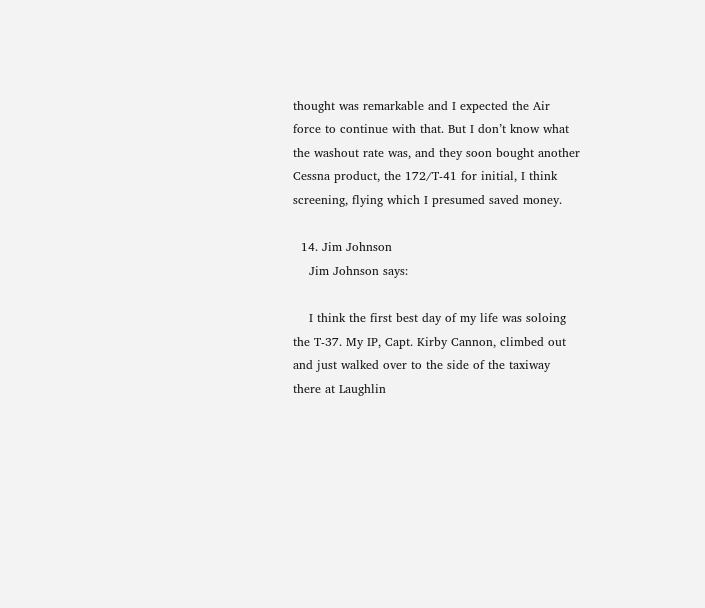thought was remarkable and I expected the Air force to continue with that. But I don’t know what the washout rate was, and they soon bought another Cessna product, the 172/T-41 for initial, I think screening, flying which I presumed saved money.

  14. Jim Johnson
    Jim Johnson says:

    I think the first best day of my life was soloing the T-37. My IP, Capt. Kirby Cannon, climbed out and just walked over to the side of the taxiway there at Laughlin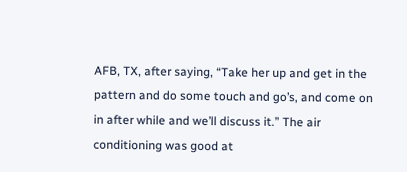AFB, TX, after saying, “Take her up and get in the pattern and do some touch and go’s, and come on in after while and we’ll discuss it.” The air conditioning was good at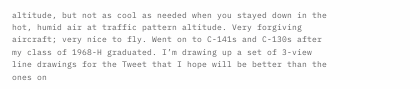altitude, but not as cool as needed when you stayed down in the hot, humid air at traffic pattern altitude. Very forgiving aircraft; very nice to fly. Went on to C-141s and C-130s after my class of 1968-H graduated. I’m drawing up a set of 3-view line drawings for the Tweet that I hope will be better than the ones on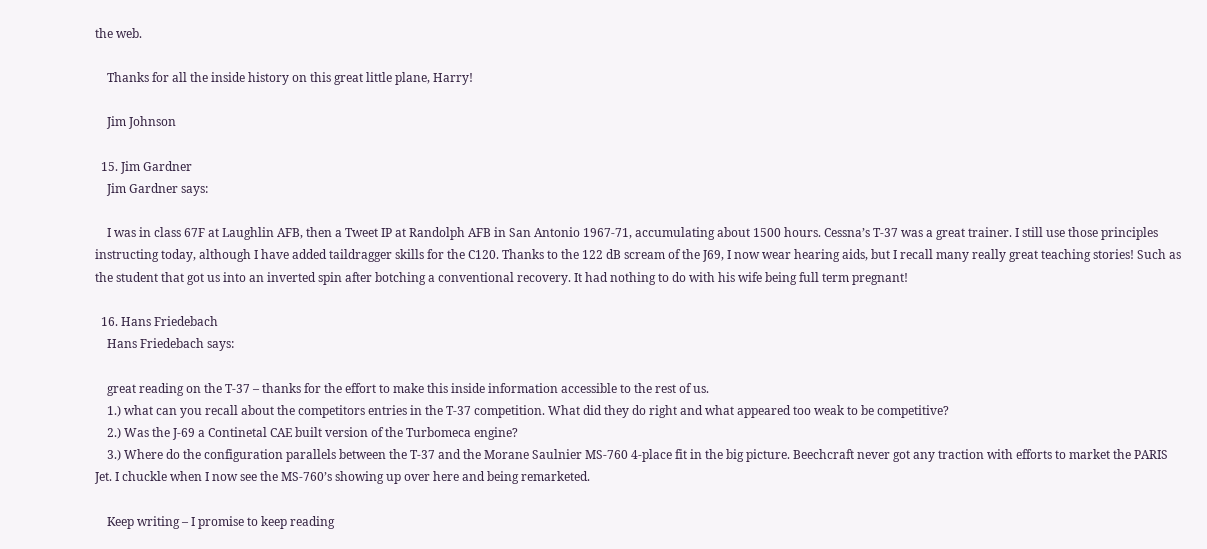the web.

    Thanks for all the inside history on this great little plane, Harry!

    Jim Johnson

  15. Jim Gardner
    Jim Gardner says:

    I was in class 67F at Laughlin AFB, then a Tweet IP at Randolph AFB in San Antonio 1967-71, accumulating about 1500 hours. Cessna’s T-37 was a great trainer. I still use those principles instructing today, although I have added taildragger skills for the C120. Thanks to the 122 dB scream of the J69, I now wear hearing aids, but I recall many really great teaching stories! Such as the student that got us into an inverted spin after botching a conventional recovery. It had nothing to do with his wife being full term pregnant!

  16. Hans Friedebach
    Hans Friedebach says:

    great reading on the T-37 – thanks for the effort to make this inside information accessible to the rest of us.
    1.) what can you recall about the competitors entries in the T-37 competition. What did they do right and what appeared too weak to be competitive?
    2.) Was the J-69 a Continetal CAE built version of the Turbomeca engine?
    3.) Where do the configuration parallels between the T-37 and the Morane Saulnier MS-760 4-place fit in the big picture. Beechcraft never got any traction with efforts to market the PARIS Jet. I chuckle when I now see the MS-760’s showing up over here and being remarketed.

    Keep writing – I promise to keep reading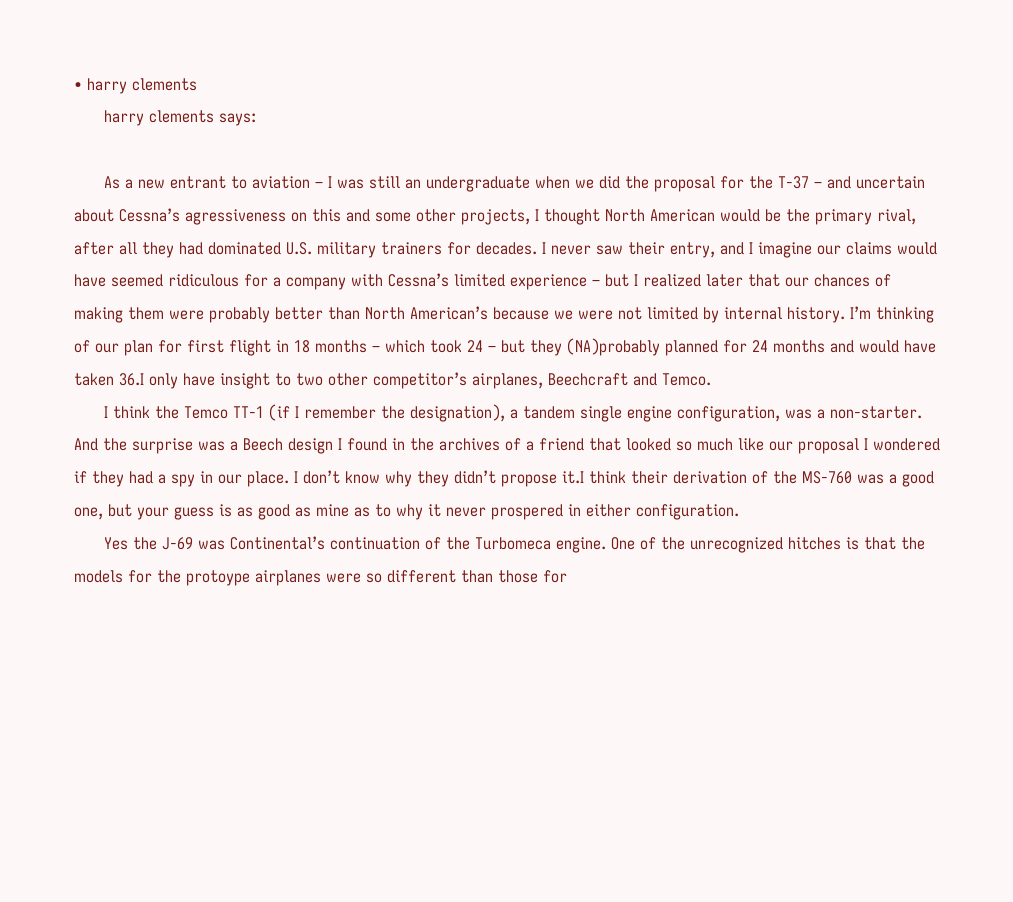• harry clements
      harry clements says:

      As a new entrant to aviation – I was still an undergraduate when we did the proposal for the T-37 – and uncertain about Cessna’s agressiveness on this and some other projects, I thought North American would be the primary rival, after all they had dominated U.S. military trainers for decades. I never saw their entry, and I imagine our claims would have seemed ridiculous for a company with Cessna’s limited experience – but I realized later that our chances of making them were probably better than North American’s because we were not limited by internal history. I’m thinking of our plan for first flight in 18 months – which took 24 – but they (NA)probably planned for 24 months and would have taken 36.I only have insight to two other competitor’s airplanes, Beechcraft and Temco.
      I think the Temco TT-1 (if I remember the designation), a tandem single engine configuration, was a non-starter. And the surprise was a Beech design I found in the archives of a friend that looked so much like our proposal I wondered if they had a spy in our place. I don’t know why they didn’t propose it.I think their derivation of the MS-760 was a good one, but your guess is as good as mine as to why it never prospered in either configuration.
      Yes the J-69 was Continental’s continuation of the Turbomeca engine. One of the unrecognized hitches is that the models for the protoype airplanes were so different than those for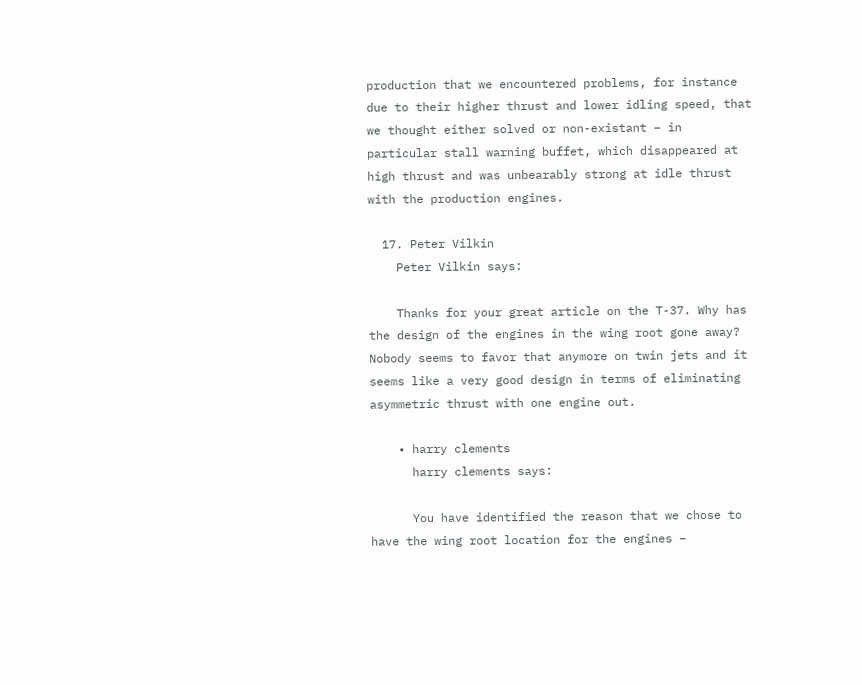production that we encountered problems, for instance due to their higher thrust and lower idling speed, that we thought either solved or non-existant – in particular stall warning buffet, which disappeared at high thrust and was unbearably strong at idle thrust with the production engines.

  17. Peter Vilkin
    Peter Vilkin says:

    Thanks for your great article on the T-37. Why has the design of the engines in the wing root gone away? Nobody seems to favor that anymore on twin jets and it seems like a very good design in terms of eliminating asymmetric thrust with one engine out.

    • harry clements
      harry clements says:

      You have identified the reason that we chose to have the wing root location for the engines –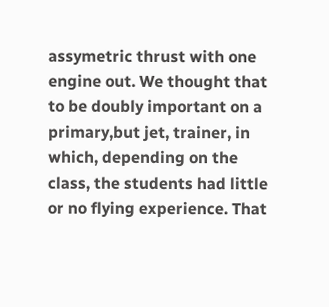assymetric thrust with one engine out. We thought that to be doubly important on a primary,but jet, trainer, in which, depending on the class, the students had little or no flying experience. That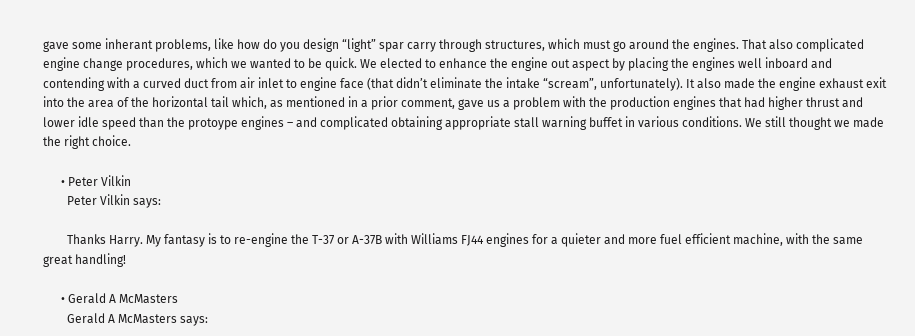gave some inherant problems, like how do you design “light” spar carry through structures, which must go around the engines. That also complicated engine change procedures, which we wanted to be quick. We elected to enhance the engine out aspect by placing the engines well inboard and contending with a curved duct from air inlet to engine face (that didn’t eliminate the intake “scream”, unfortunately). It also made the engine exhaust exit into the area of the horizontal tail which, as mentioned in a prior comment, gave us a problem with the production engines that had higher thrust and lower idle speed than the protoype engines – and complicated obtaining appropriate stall warning buffet in various conditions. We still thought we made the right choice.

      • Peter Vilkin
        Peter Vilkin says:

        Thanks Harry. My fantasy is to re-engine the T-37 or A-37B with Williams FJ44 engines for a quieter and more fuel efficient machine, with the same great handling!

      • Gerald A McMasters
        Gerald A McMasters says: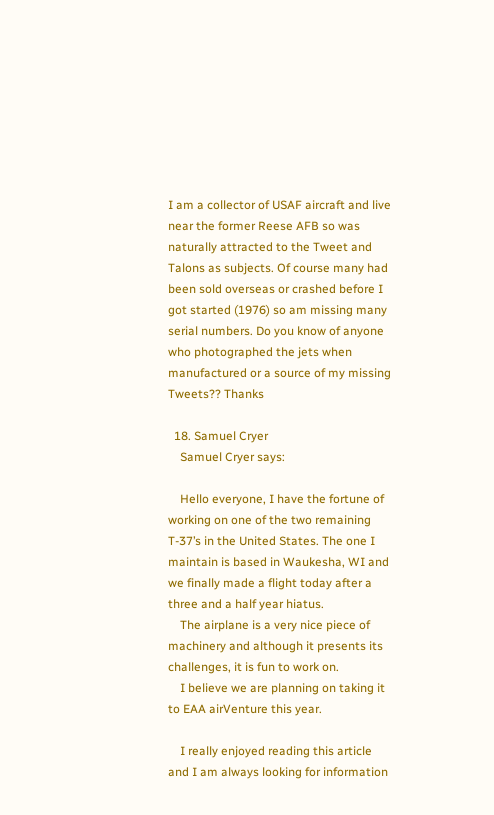I am a collector of USAF aircraft and live near the former Reese AFB so was naturally attracted to the Tweet and Talons as subjects. Of course many had been sold overseas or crashed before I got started (1976) so am missing many serial numbers. Do you know of anyone who photographed the jets when manufactured or a source of my missing Tweets?? Thanks

  18. Samuel Cryer
    Samuel Cryer says:

    Hello everyone, I have the fortune of working on one of the two remaining T-37’s in the United States. The one I maintain is based in Waukesha, WI and we finally made a flight today after a three and a half year hiatus.
    The airplane is a very nice piece of machinery and although it presents its challenges, it is fun to work on.
    I believe we are planning on taking it to EAA airVenture this year.

    I really enjoyed reading this article and I am always looking for information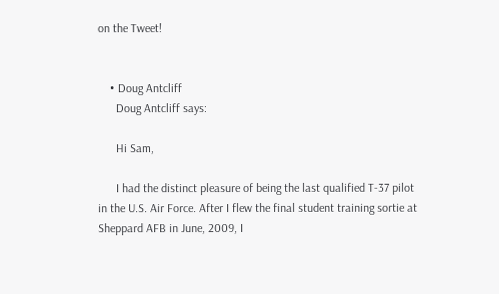on the Tweet!


    • Doug Antcliff
      Doug Antcliff says:

      Hi Sam,

      I had the distinct pleasure of being the last qualified T-37 pilot in the U.S. Air Force. After I flew the final student training sortie at Sheppard AFB in June, 2009, I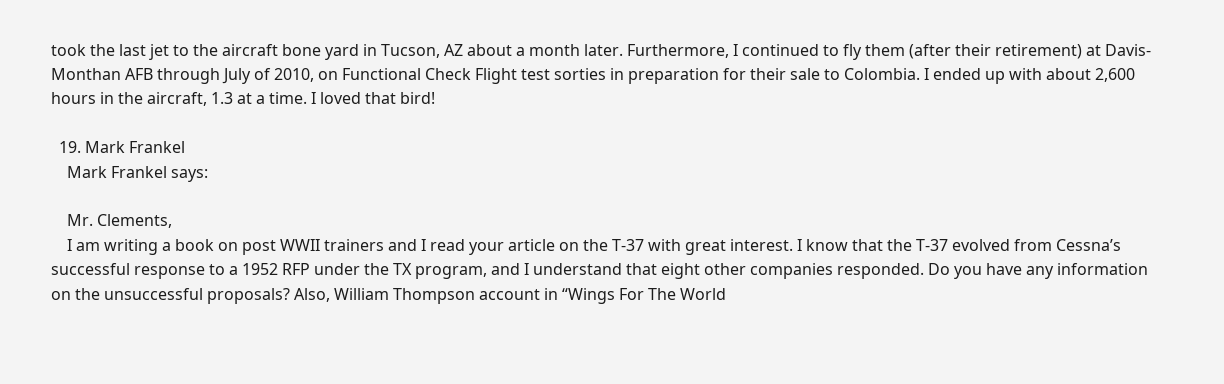took the last jet to the aircraft bone yard in Tucson, AZ about a month later. Furthermore, I continued to fly them (after their retirement) at Davis-Monthan AFB through July of 2010, on Functional Check Flight test sorties in preparation for their sale to Colombia. I ended up with about 2,600 hours in the aircraft, 1.3 at a time. I loved that bird!

  19. Mark Frankel
    Mark Frankel says:

    Mr. Clements,
    I am writing a book on post WWII trainers and I read your article on the T-37 with great interest. I know that the T-37 evolved from Cessna’s successful response to a 1952 RFP under the TX program, and I understand that eight other companies responded. Do you have any information on the unsuccessful proposals? Also, William Thompson account in “Wings For The World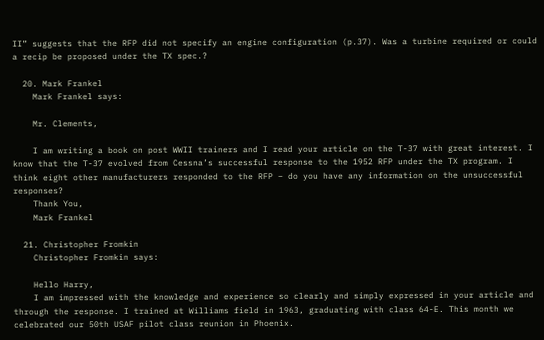II” suggests that the RFP did not specify an engine configuration (p.37). Was a turbine required or could a recip be proposed under the TX spec.?

  20. Mark Frankel
    Mark Frankel says:

    Mr. Clements,

    I am writing a book on post WWII trainers and I read your article on the T-37 with great interest. I know that the T-37 evolved from Cessna’s successful response to the 1952 RFP under the TX program. I think eight other manufacturers responded to the RFP – do you have any information on the unsuccessful responses?
    Thank You,
    Mark Frankel

  21. Christopher Fromkin
    Christopher Fromkin says:

    Hello Harry,
    I am impressed with the knowledge and experience so clearly and simply expressed in your article and through the response. I trained at Williams field in 1963, graduating with class 64-E. This month we celebrated our 50th USAF pilot class reunion in Phoenix.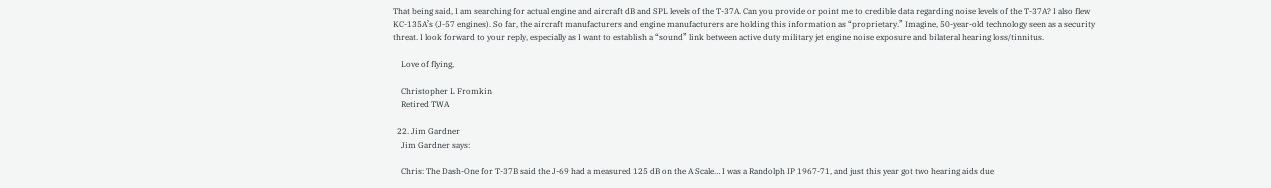That being said, I am searching for actual engine and aircraft dB and SPL levels of the T-37A. Can you provide or point me to credible data regarding noise levels of the T-37A? I also flew KC-135A’s (J-57 engines). So far, the aircraft manufacturers and engine manufacturers are holding this information as “proprietary.” Imagine, 50-year-old technology seen as a security threat. I look forward to your reply, especially as I want to establish a “sound” link between active duty military jet engine noise exposure and bilateral hearing loss/tinnitus.

    Love of flying,

    Christopher L Fromkin
    Retired TWA

  22. Jim Gardner
    Jim Gardner says:

    Chris: The Dash-One for T-37B said the J-69 had a measured 125 dB on the A Scale… I was a Randolph IP 1967-71, and just this year got two hearing aids due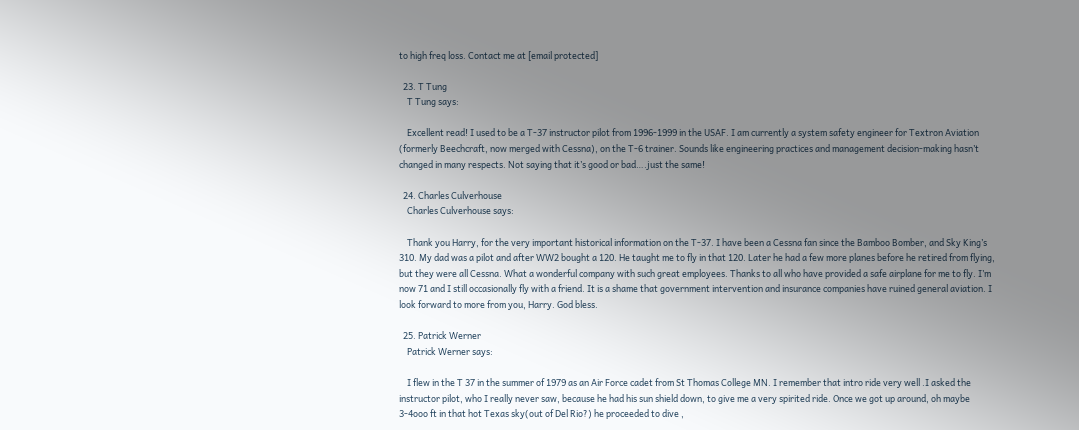to high freq loss. Contact me at [email protected]

  23. T Tung
    T Tung says:

    Excellent read! I used to be a T-37 instructor pilot from 1996-1999 in the USAF. I am currently a system safety engineer for Textron Aviation (formerly Beechcraft, now merged with Cessna), on the T-6 trainer. Sounds like engineering practices and management decision-making hasn’t changed in many respects. Not saying that it’s good or bad….just the same!

  24. Charles Culverhouse
    Charles Culverhouse says:

    Thank you Harry, for the very important historical information on the T-37. I have been a Cessna fan since the Bamboo Bomber, and Sky King’s 310. My dad was a pilot and after WW2 bought a 120. He taught me to fly in that 120. Later he had a few more planes before he retired from flying, but they were all Cessna. What a wonderful company with such great employees. Thanks to all who have provided a safe airplane for me to fly. I’m now 71 and I still occasionally fly with a friend. It is a shame that government intervention and insurance companies have ruined general aviation. I look forward to more from you, Harry. God bless.

  25. Patrick Werner
    Patrick Werner says:

    I flew in the T 37 in the summer of 1979 as an Air Force cadet from St Thomas College MN. I remember that intro ride very well .I asked the instructor pilot, who I really never saw, because he had his sun shield down, to give me a very spirited ride. Once we got up around, oh maybe 3-4ooo ft in that hot Texas sky(out of Del Rio?) he proceeded to dive ,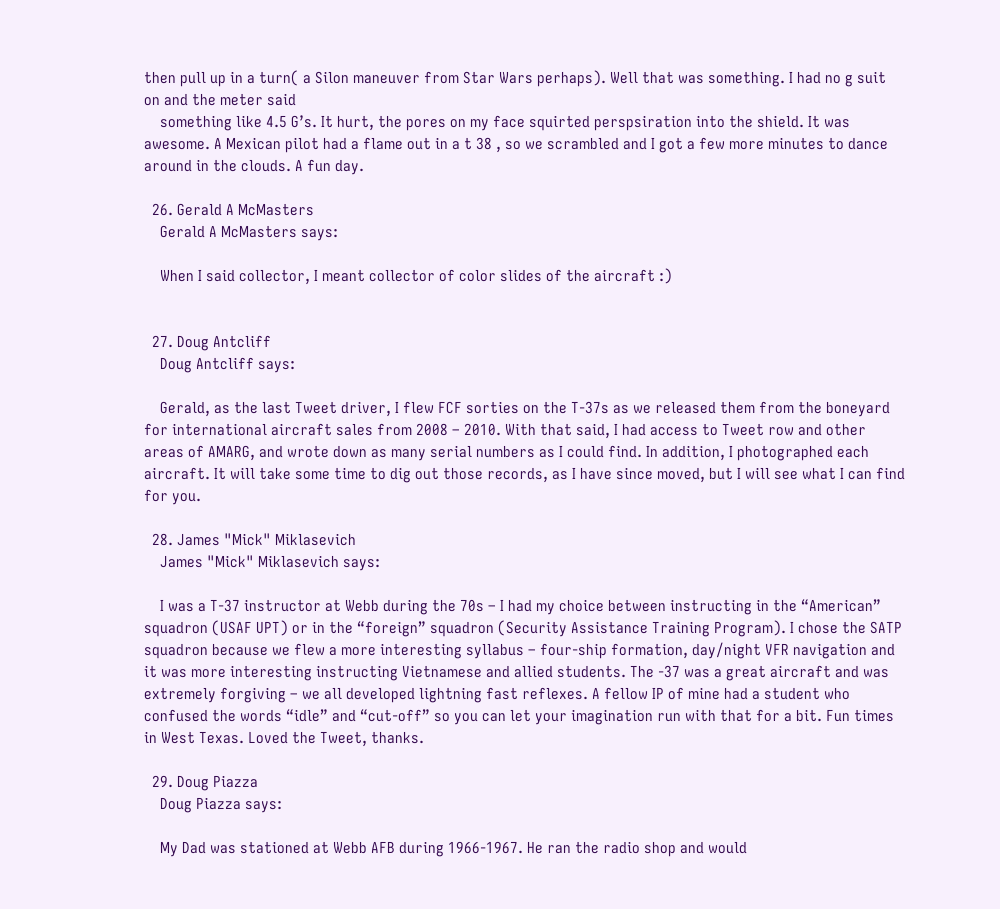then pull up in a turn( a Silon maneuver from Star Wars perhaps). Well that was something. I had no g suit on and the meter said
    something like 4.5 G’s. It hurt, the pores on my face squirted perspsiration into the shield. It was awesome. A Mexican pilot had a flame out in a t 38 , so we scrambled and I got a few more minutes to dance around in the clouds. A fun day.

  26. Gerald A McMasters
    Gerald A McMasters says:

    When I said collector, I meant collector of color slides of the aircraft :)


  27. Doug Antcliff
    Doug Antcliff says:

    Gerald, as the last Tweet driver, I flew FCF sorties on the T-37s as we released them from the boneyard for international aircraft sales from 2008 – 2010. With that said, I had access to Tweet row and other areas of AMARG, and wrote down as many serial numbers as I could find. In addition, I photographed each aircraft. It will take some time to dig out those records, as I have since moved, but I will see what I can find for you.

  28. James "Mick" Miklasevich
    James "Mick" Miklasevich says:

    I was a T-37 instructor at Webb during the 70s – I had my choice between instructing in the “American” squadron (USAF UPT) or in the “foreign” squadron (Security Assistance Training Program). I chose the SATP squadron because we flew a more interesting syllabus – four-ship formation, day/night VFR navigation and it was more interesting instructing Vietnamese and allied students. The -37 was a great aircraft and was extremely forgiving – we all developed lightning fast reflexes. A fellow IP of mine had a student who confused the words “idle” and “cut-off” so you can let your imagination run with that for a bit. Fun times in West Texas. Loved the Tweet, thanks.

  29. Doug Piazza
    Doug Piazza says:

    My Dad was stationed at Webb AFB during 1966-1967. He ran the radio shop and would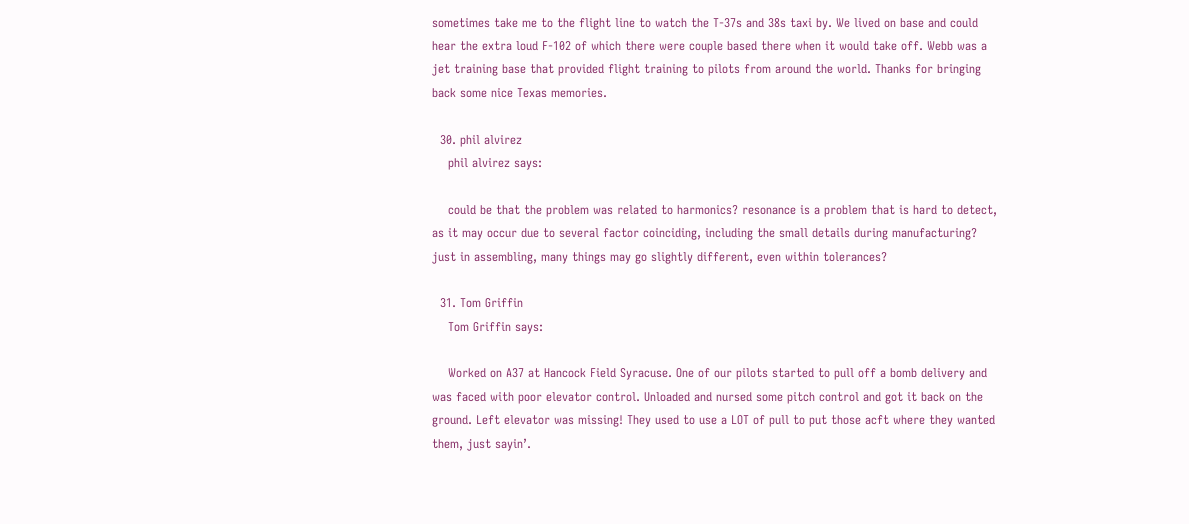sometimes take me to the flight line to watch the T-37s and 38s taxi by. We lived on base and could hear the extra loud F-102 of which there were couple based there when it would take off. Webb was a jet training base that provided flight training to pilots from around the world. Thanks for bringing back some nice Texas memories.

  30. phil alvirez
    phil alvirez says:

    could be that the problem was related to harmonics? resonance is a problem that is hard to detect, as it may occur due to several factor coinciding, including the small details during manufacturing? just in assembling, many things may go slightly different, even within tolerances?

  31. Tom Griffin
    Tom Griffin says:

    Worked on A37 at Hancock Field Syracuse. One of our pilots started to pull off a bomb delivery and was faced with poor elevator control. Unloaded and nursed some pitch control and got it back on the ground. Left elevator was missing! They used to use a LOT of pull to put those acft where they wanted them, just sayin’.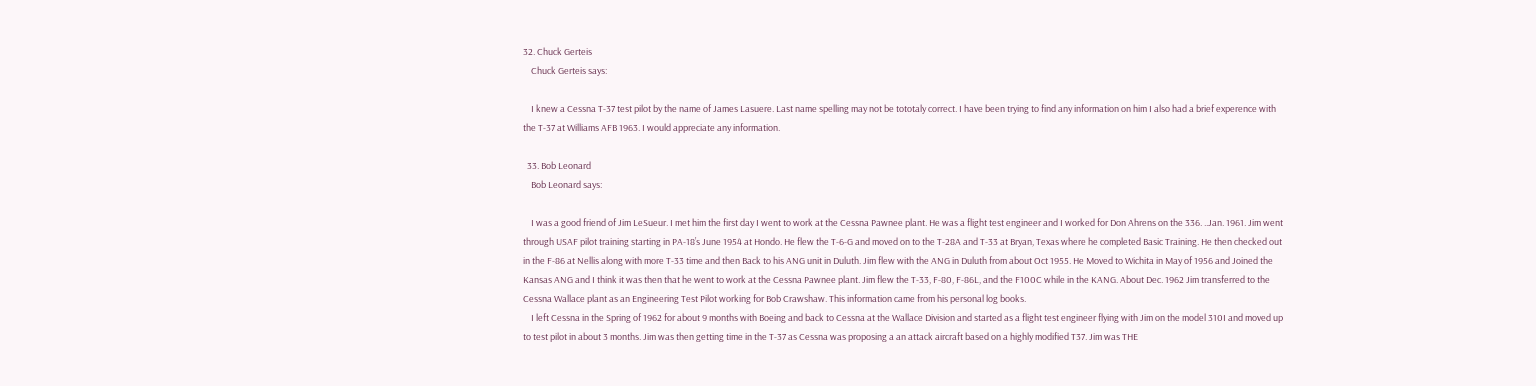32. Chuck Gerteis
    Chuck Gerteis says:

    I knew a Cessna T-37 test pilot by the name of James Lasuere. Last name spelling may not be tototaly correct. I have been trying to find any information on him I also had a brief experence with the T-37 at Williams AFB 1963. I would appreciate any information.

  33. Bob Leonard
    Bob Leonard says:

    I was a good friend of Jim LeSueur. I met him the first day I went to work at the Cessna Pawnee plant. He was a flight test engineer and I worked for Don Ahrens on the 336. ..Jan. 1961. Jim went through USAF pilot training starting in PA-18’s June 1954 at Hondo. He flew the T-6-G and moved on to the T-28A and T-33 at Bryan, Texas where he completed Basic Training. He then checked out in the F-86 at Nellis along with more T-33 time and then Back to his ANG unit in Duluth. Jim flew with the ANG in Duluth from about Oct 1955. He Moved to Wichita in May of 1956 and Joined the Kansas ANG and I think it was then that he went to work at the Cessna Pawnee plant. Jim flew the T-33, F-80, F-86L, and the F100C while in the KANG. About Dec. 1962 Jim transferred to the Cessna Wallace plant as an Engineering Test Pilot working for Bob Crawshaw. This information came from his personal log books.
    I left Cessna in the Spring of 1962 for about 9 months with Boeing and back to Cessna at the Wallace Division and started as a flight test engineer flying with Jim on the model 310I and moved up to test pilot in about 3 months. Jim was then getting time in the T-37 as Cessna was proposing a an attack aircraft based on a highly modified T37. Jim was THE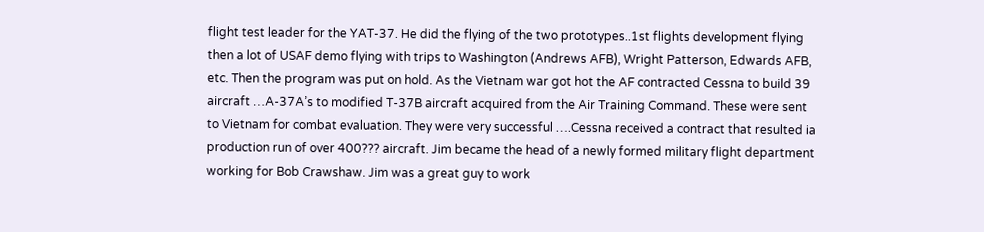flight test leader for the YAT-37. He did the flying of the two prototypes..1st flights development flying then a lot of USAF demo flying with trips to Washington (Andrews AFB), Wright Patterson, Edwards AFB, etc. Then the program was put on hold. As the Vietnam war got hot the AF contracted Cessna to build 39 aircraft …A-37A’s to modified T-37B aircraft acquired from the Air Training Command. These were sent to Vietnam for combat evaluation. They were very successful ….Cessna received a contract that resulted ia production run of over 400??? aircraft. Jim became the head of a newly formed military flight department working for Bob Crawshaw. Jim was a great guy to work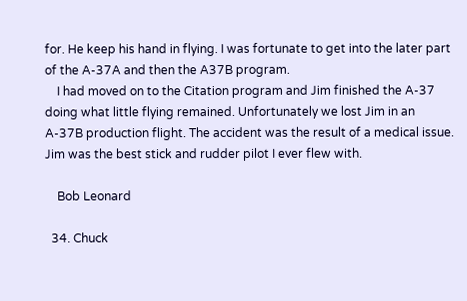for. He keep his hand in flying. I was fortunate to get into the later part of the A-37A and then the A37B program.
    I had moved on to the Citation program and Jim finished the A-37 doing what little flying remained. Unfortunately we lost Jim in an A-37B production flight. The accident was the result of a medical issue. Jim was the best stick and rudder pilot I ever flew with.

    Bob Leonard

  34. Chuck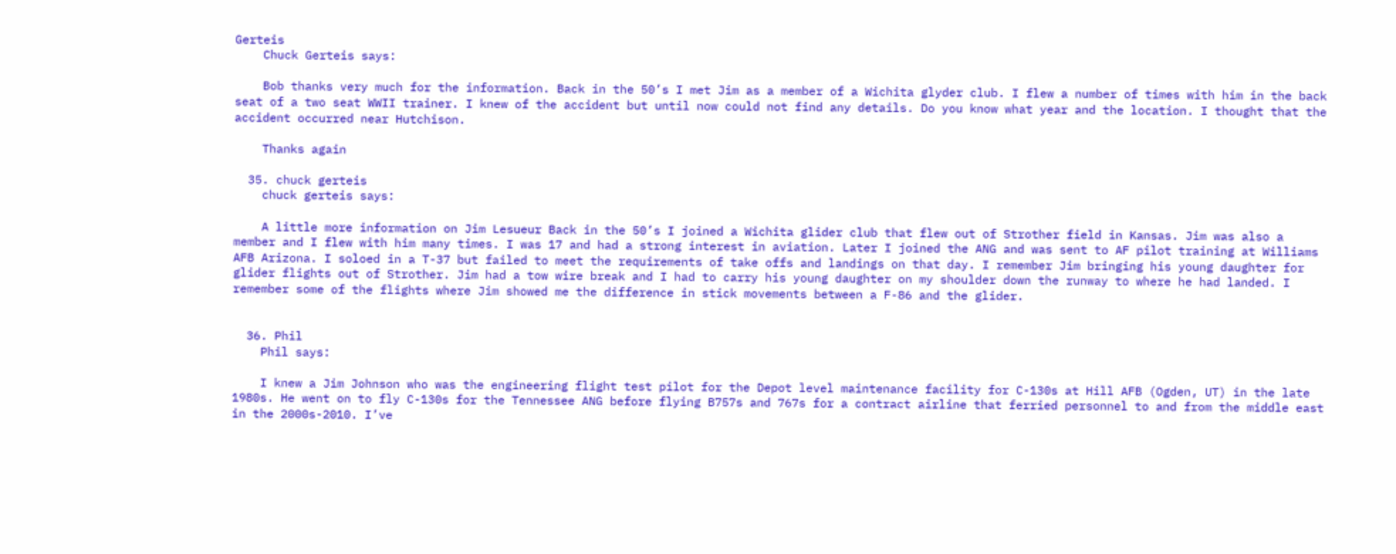Gerteis
    Chuck Gerteis says:

    Bob thanks very much for the information. Back in the 50’s I met Jim as a member of a Wichita glyder club. I flew a number of times with him in the back seat of a two seat WWII trainer. I knew of the accident but until now could not find any details. Do you know what year and the location. I thought that the accident occurred near Hutchison.

    Thanks again

  35. chuck gerteis
    chuck gerteis says:

    A little more information on Jim Lesueur Back in the 50’s I joined a Wichita glider club that flew out of Strother field in Kansas. Jim was also a member and I flew with him many times. I was 17 and had a strong interest in aviation. Later I joined the ANG and was sent to AF pilot training at Williams AFB Arizona. I soloed in a T-37 but failed to meet the requirements of take offs and landings on that day. I remember Jim bringing his young daughter for glider flights out of Strother. Jim had a tow wire break and I had to carry his young daughter on my shoulder down the runway to where he had landed. I remember some of the flights where Jim showed me the difference in stick movements between a F-86 and the glider.


  36. Phil
    Phil says:

    I knew a Jim Johnson who was the engineering flight test pilot for the Depot level maintenance facility for C-130s at Hill AFB (Ogden, UT) in the late 1980s. He went on to fly C-130s for the Tennessee ANG before flying B757s and 767s for a contract airline that ferried personnel to and from the middle east in the 2000s-2010. I’ve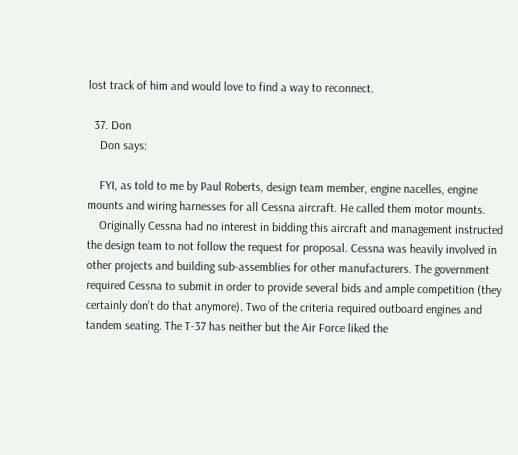lost track of him and would love to find a way to reconnect.

  37. Don
    Don says:

    FYI, as told to me by Paul Roberts, design team member, engine nacelles, engine mounts and wiring harnesses for all Cessna aircraft. He called them motor mounts.
    Originally Cessna had no interest in bidding this aircraft and management instructed the design team to not follow the request for proposal. Cessna was heavily involved in other projects and building sub-assemblies for other manufacturers. The government required Cessna to submit in order to provide several bids and ample competition (they certainly don’t do that anymore). Two of the criteria required outboard engines and tandem seating. The T-37 has neither but the Air Force liked the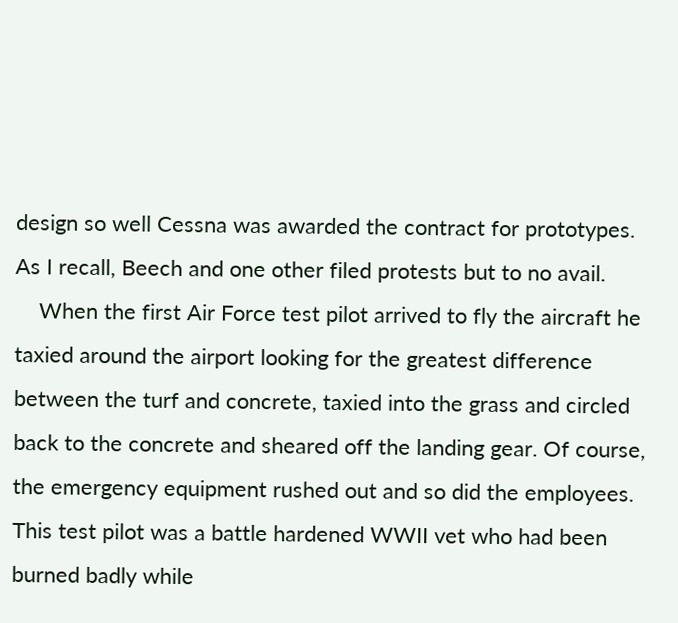design so well Cessna was awarded the contract for prototypes. As I recall, Beech and one other filed protests but to no avail.
    When the first Air Force test pilot arrived to fly the aircraft he taxied around the airport looking for the greatest difference between the turf and concrete, taxied into the grass and circled back to the concrete and sheared off the landing gear. Of course, the emergency equipment rushed out and so did the employees. This test pilot was a battle hardened WWII vet who had been burned badly while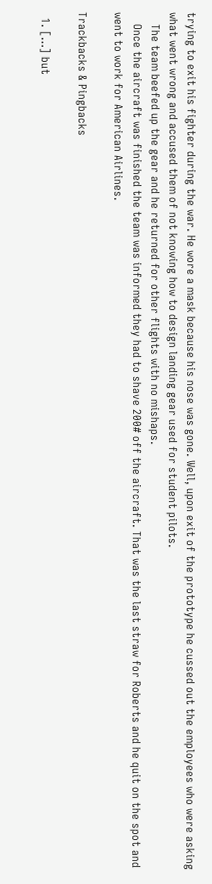trying to exit his fighter during the war. He wore a mask because his nose was gone. Well, upon exit of the prototype he cussed out the employees who were asking what went wrong and accused them of not knowing how to design landing gear used for student pilots.
    The team beefed up the gear and he returned for other flights with no mishaps.
    Once the aircraft was finished the team was informed they had to shave 200# off the aircraft. That was the last straw for Roberts and he quit on the spot and went to work for American Airlines.

Trackbacks & Pingbacks

  1. […] but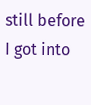still before I got into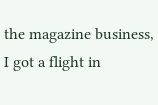the magazine business, I got a flight in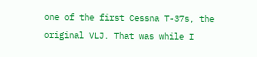one of the first Cessna T-37s, the original VLJ. That was while I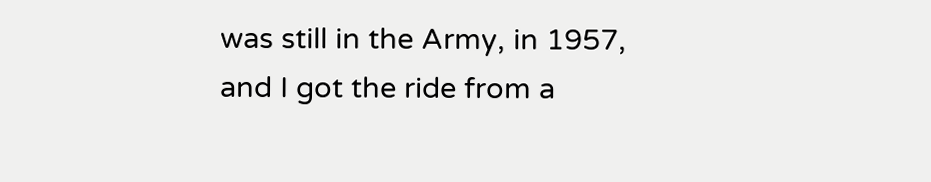was still in the Army, in 1957, and I got the ride from a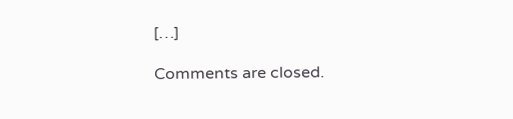[…]

Comments are closed.